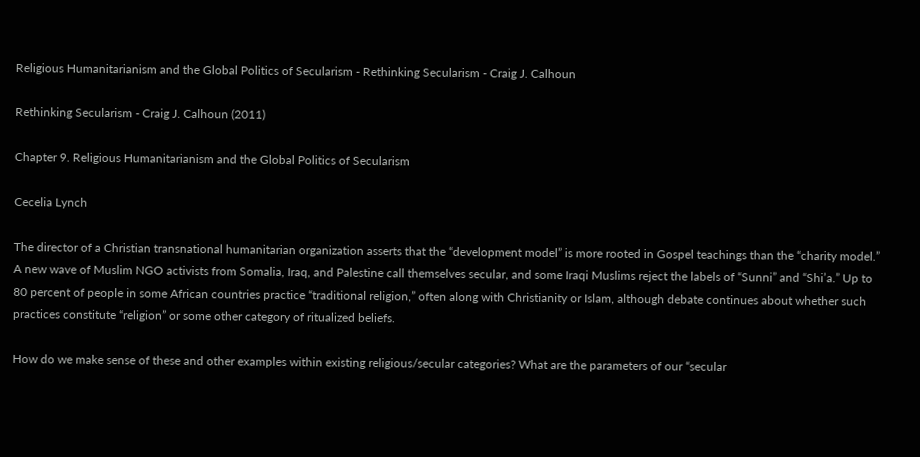Religious Humanitarianism and the Global Politics of Secularism - Rethinking Secularism - Craig J. Calhoun

Rethinking Secularism - Craig J. Calhoun (2011)

Chapter 9. Religious Humanitarianism and the Global Politics of Secularism

Cecelia Lynch

The director of a Christian transnational humanitarian organization asserts that the “development model” is more rooted in Gospel teachings than the “charity model.” A new wave of Muslim NGO activists from Somalia, Iraq, and Palestine call themselves secular, and some Iraqi Muslims reject the labels of “Sunni” and “Shi’a.” Up to 80 percent of people in some African countries practice “traditional religion,” often along with Christianity or Islam, although debate continues about whether such practices constitute “religion” or some other category of ritualized beliefs.

How do we make sense of these and other examples within existing religious/secular categories? What are the parameters of our “secular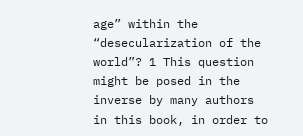age” within the “desecularization of the world”? 1 This question might be posed in the inverse by many authors in this book, in order to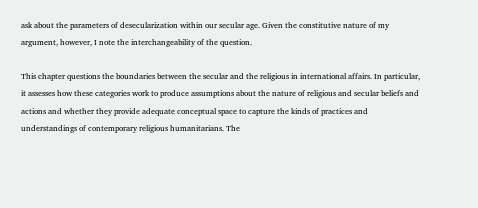ask about the parameters of desecularization within our secular age. Given the constitutive nature of my argument, however, I note the interchangeability of the question.

This chapter questions the boundaries between the secular and the religious in international affairs. In particular, it assesses how these categories work to produce assumptions about the nature of religious and secular beliefs and actions and whether they provide adequate conceptual space to capture the kinds of practices and understandings of contemporary religious humanitarians. The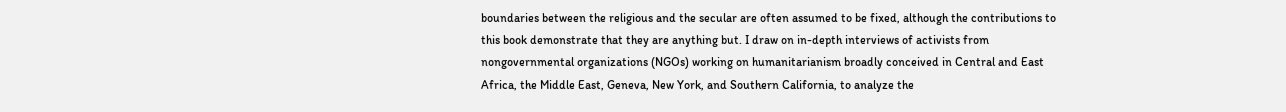boundaries between the religious and the secular are often assumed to be fixed, although the contributions to this book demonstrate that they are anything but. I draw on in-depth interviews of activists from nongovernmental organizations (NGOs) working on humanitarianism broadly conceived in Central and East Africa, the Middle East, Geneva, New York, and Southern California, to analyze the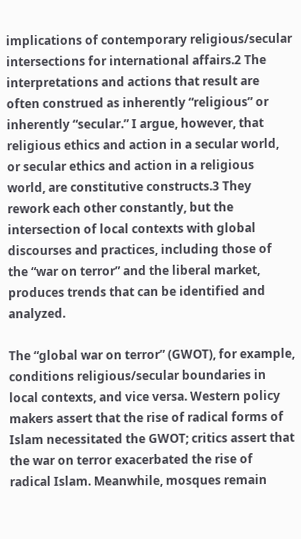implications of contemporary religious/secular intersections for international affairs.2 The interpretations and actions that result are often construed as inherently “religious” or inherently “secular.” I argue, however, that religious ethics and action in a secular world, or secular ethics and action in a religious world, are constitutive constructs.3 They rework each other constantly, but the intersection of local contexts with global discourses and practices, including those of the “war on terror” and the liberal market, produces trends that can be identified and analyzed.

The “global war on terror” (GWOT), for example, conditions religious/secular boundaries in local contexts, and vice versa. Western policy makers assert that the rise of radical forms of Islam necessitated the GWOT; critics assert that the war on terror exacerbated the rise of radical Islam. Meanwhile, mosques remain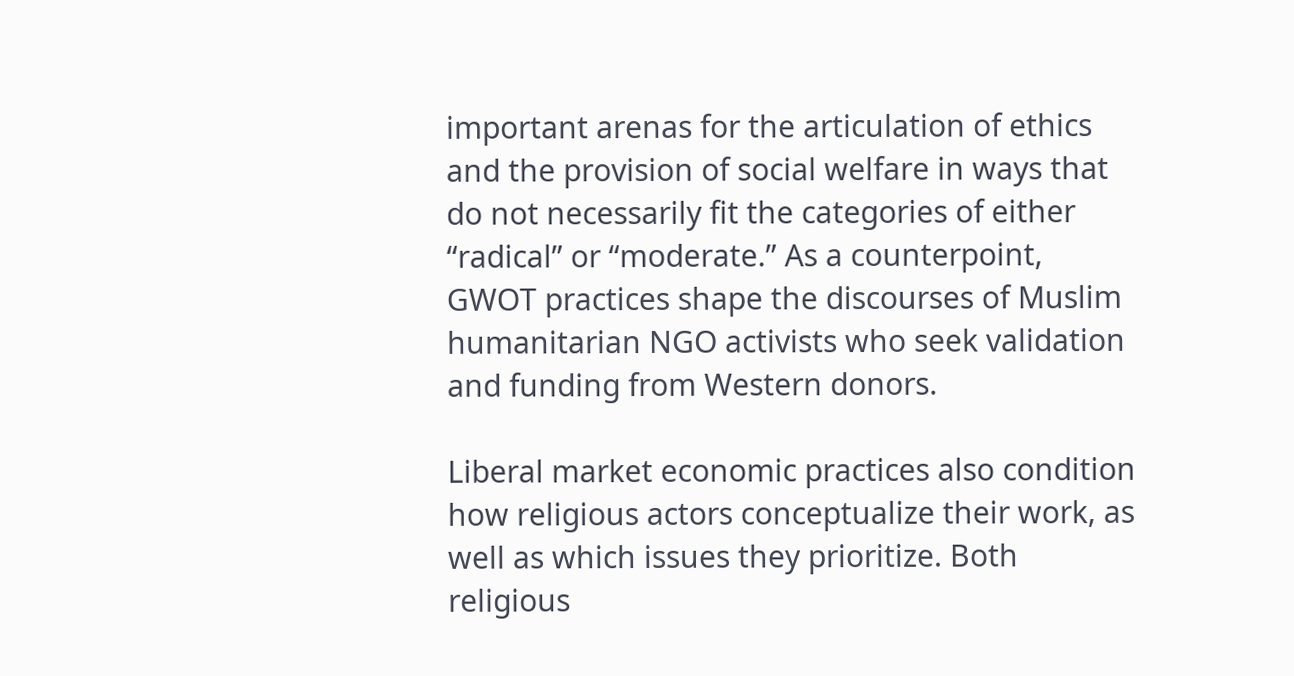important arenas for the articulation of ethics and the provision of social welfare in ways that do not necessarily fit the categories of either “radical” or “moderate.” As a counterpoint, GWOT practices shape the discourses of Muslim humanitarian NGO activists who seek validation and funding from Western donors.

Liberal market economic practices also condition how religious actors conceptualize their work, as well as which issues they prioritize. Both religious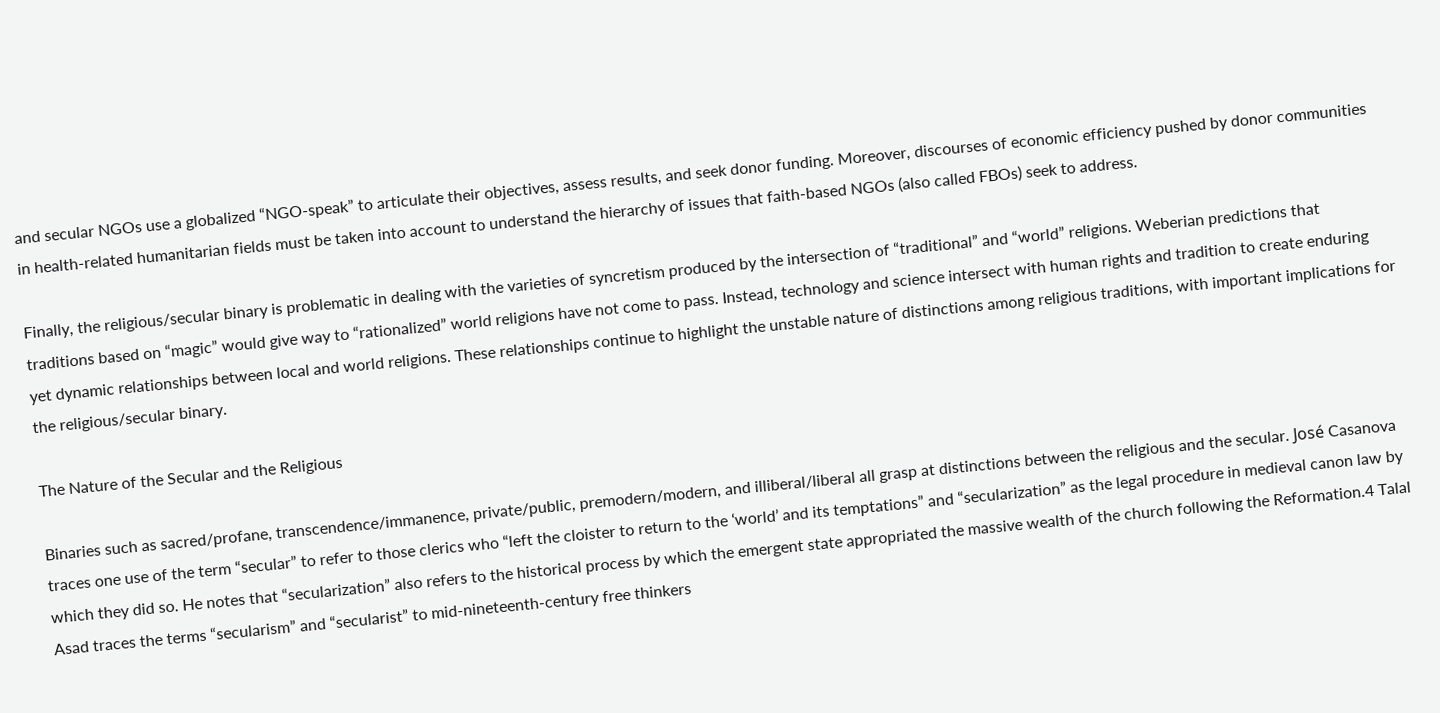and secular NGOs use a globalized “NGO-speak” to articulate their objectives, assess results, and seek donor funding. Moreover, discourses of economic efficiency pushed by donor communities in health-related humanitarian fields must be taken into account to understand the hierarchy of issues that faith-based NGOs (also called FBOs) seek to address.

Finally, the religious/secular binary is problematic in dealing with the varieties of syncretism produced by the intersection of “traditional” and “world” religions. Weberian predictions that traditions based on “magic” would give way to “rationalized” world religions have not come to pass. Instead, technology and science intersect with human rights and tradition to create enduring yet dynamic relationships between local and world religions. These relationships continue to highlight the unstable nature of distinctions among religious traditions, with important implications for the religious/secular binary.

The Nature of the Secular and the Religious

Binaries such as sacred/profane, transcendence/immanence, private/public, premodern/modern, and illiberal/liberal all grasp at distinctions between the religious and the secular. José Casanova traces one use of the term “secular” to refer to those clerics who “left the cloister to return to the ‘world’ and its temptations” and “secularization” as the legal procedure in medieval canon law by which they did so. He notes that “secularization” also refers to the historical process by which the emergent state appropriated the massive wealth of the church following the Reformation.4 Talal Asad traces the terms “secularism” and “secularist” to mid-nineteenth-century free thinkers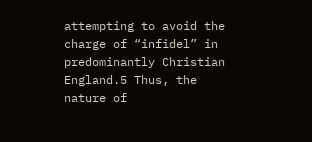attempting to avoid the charge of “infidel” in predominantly Christian England.5 Thus, the nature of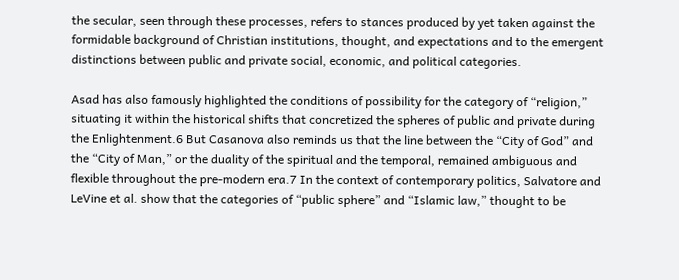the secular, seen through these processes, refers to stances produced by yet taken against the formidable background of Christian institutions, thought, and expectations and to the emergent distinctions between public and private social, economic, and political categories.

Asad has also famously highlighted the conditions of possibility for the category of “religion,” situating it within the historical shifts that concretized the spheres of public and private during the Enlightenment.6 But Casanova also reminds us that the line between the “City of God” and the “City of Man,” or the duality of the spiritual and the temporal, remained ambiguous and flexible throughout the pre-modern era.7 In the context of contemporary politics, Salvatore and LeVine et al. show that the categories of “public sphere” and “Islamic law,” thought to be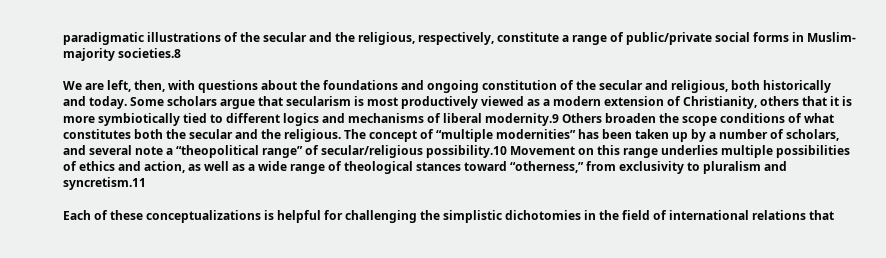paradigmatic illustrations of the secular and the religious, respectively, constitute a range of public/private social forms in Muslim-majority societies.8

We are left, then, with questions about the foundations and ongoing constitution of the secular and religious, both historically and today. Some scholars argue that secularism is most productively viewed as a modern extension of Christianity, others that it is more symbiotically tied to different logics and mechanisms of liberal modernity.9 Others broaden the scope conditions of what constitutes both the secular and the religious. The concept of “multiple modernities” has been taken up by a number of scholars, and several note a “theopolitical range” of secular/religious possibility.10 Movement on this range underlies multiple possibilities of ethics and action, as well as a wide range of theological stances toward “otherness,” from exclusivity to pluralism and syncretism.11

Each of these conceptualizations is helpful for challenging the simplistic dichotomies in the field of international relations that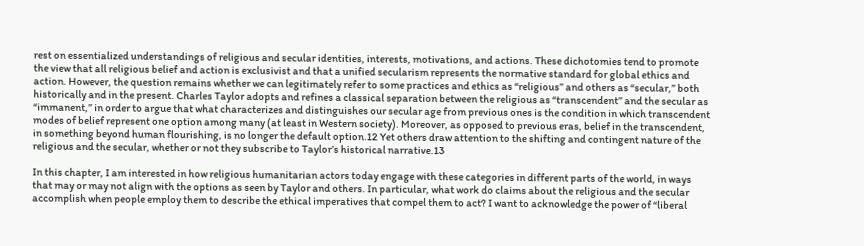rest on essentialized understandings of religious and secular identities, interests, motivations, and actions. These dichotomies tend to promote the view that all religious belief and action is exclusivist and that a unified secularism represents the normative standard for global ethics and action. However, the question remains whether we can legitimately refer to some practices and ethics as “religious” and others as “secular,” both historically and in the present. Charles Taylor adopts and refines a classical separation between the religious as “transcendent” and the secular as “immanent,” in order to argue that what characterizes and distinguishes our secular age from previous ones is the condition in which transcendent modes of belief represent one option among many (at least in Western society). Moreover, as opposed to previous eras, belief in the transcendent, in something beyond human flourishing, is no longer the default option.12 Yet others draw attention to the shifting and contingent nature of the religious and the secular, whether or not they subscribe to Taylor’s historical narrative.13

In this chapter, I am interested in how religious humanitarian actors today engage with these categories in different parts of the world, in ways that may or may not align with the options as seen by Taylor and others. In particular, what work do claims about the religious and the secular accomplish when people employ them to describe the ethical imperatives that compel them to act? I want to acknowledge the power of “liberal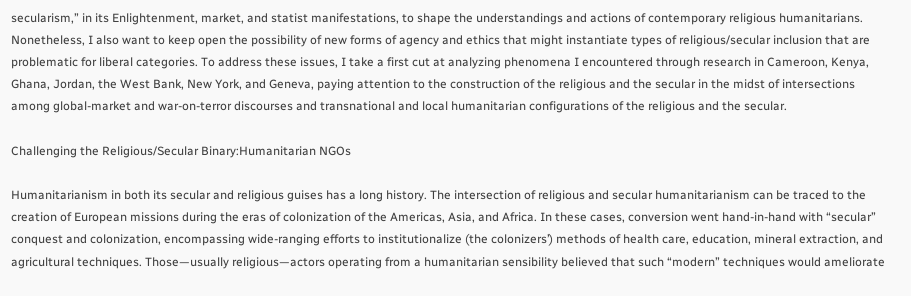secularism,” in its Enlightenment, market, and statist manifestations, to shape the understandings and actions of contemporary religious humanitarians. Nonetheless, I also want to keep open the possibility of new forms of agency and ethics that might instantiate types of religious/secular inclusion that are problematic for liberal categories. To address these issues, I take a first cut at analyzing phenomena I encountered through research in Cameroon, Kenya, Ghana, Jordan, the West Bank, New York, and Geneva, paying attention to the construction of the religious and the secular in the midst of intersections among global-market and war-on-terror discourses and transnational and local humanitarian configurations of the religious and the secular.

Challenging the Religious/Secular Binary:Humanitarian NGOs

Humanitarianism in both its secular and religious guises has a long history. The intersection of religious and secular humanitarianism can be traced to the creation of European missions during the eras of colonization of the Americas, Asia, and Africa. In these cases, conversion went hand-in-hand with “secular” conquest and colonization, encompassing wide-ranging efforts to institutionalize (the colonizers’) methods of health care, education, mineral extraction, and agricultural techniques. Those—usually religious—actors operating from a humanitarian sensibility believed that such “modern” techniques would ameliorate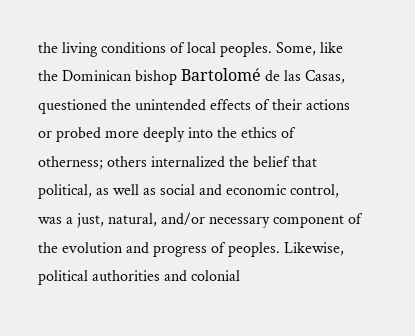the living conditions of local peoples. Some, like the Dominican bishop Bartolomé de las Casas, questioned the unintended effects of their actions or probed more deeply into the ethics of otherness; others internalized the belief that political, as well as social and economic control, was a just, natural, and/or necessary component of the evolution and progress of peoples. Likewise, political authorities and colonial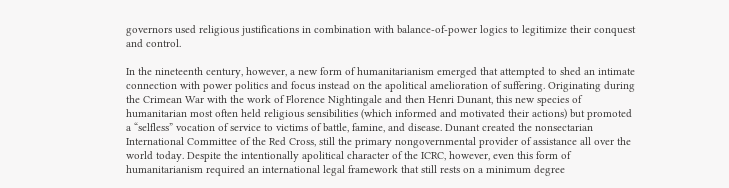governors used religious justifications in combination with balance-of-power logics to legitimize their conquest and control.

In the nineteenth century, however, a new form of humanitarianism emerged that attempted to shed an intimate connection with power politics and focus instead on the apolitical amelioration of suffering. Originating during the Crimean War with the work of Florence Nightingale and then Henri Dunant, this new species of humanitarian most often held religious sensibilities (which informed and motivated their actions) but promoted a “selfless” vocation of service to victims of battle, famine, and disease. Dunant created the nonsectarian International Committee of the Red Cross, still the primary nongovernmental provider of assistance all over the world today. Despite the intentionally apolitical character of the ICRC, however, even this form of humanitarianism required an international legal framework that still rests on a minimum degree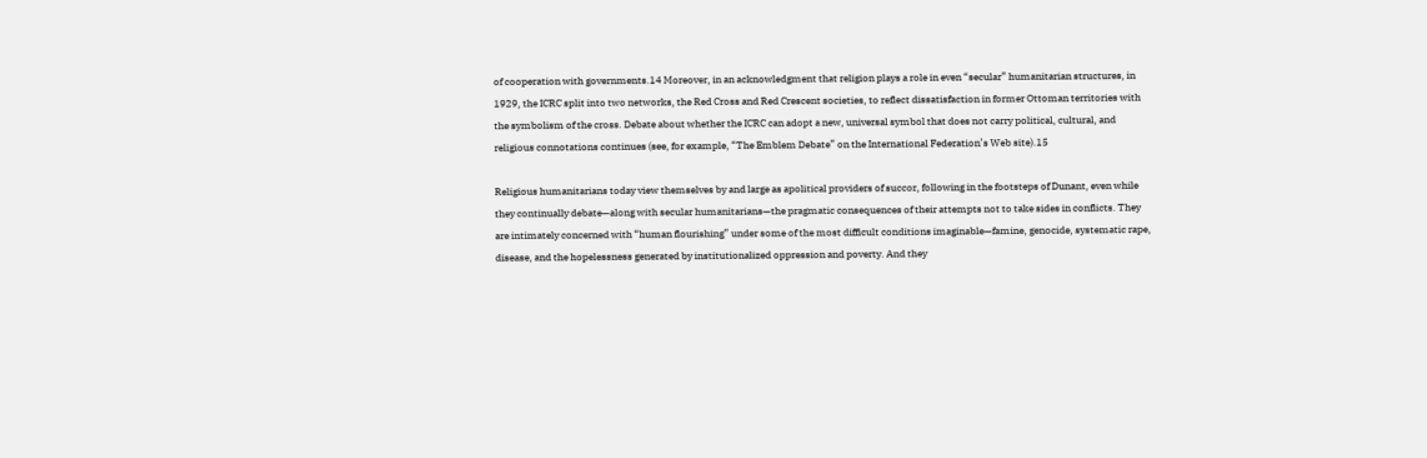of cooperation with governments.14 Moreover, in an acknowledgment that religion plays a role in even “secular” humanitarian structures, in 1929, the ICRC split into two networks, the Red Cross and Red Crescent societies, to reflect dissatisfaction in former Ottoman territories with the symbolism of the cross. Debate about whether the ICRC can adopt a new, universal symbol that does not carry political, cultural, and religious connotations continues (see, for example, “The Emblem Debate” on the International Federation’s Web site).15

Religious humanitarians today view themselves by and large as apolitical providers of succor, following in the footsteps of Dunant, even while they continually debate—along with secular humanitarians—the pragmatic consequences of their attempts not to take sides in conflicts. They are intimately concerned with “human flourishing” under some of the most difficult conditions imaginable—famine, genocide, systematic rape, disease, and the hopelessness generated by institutionalized oppression and poverty. And they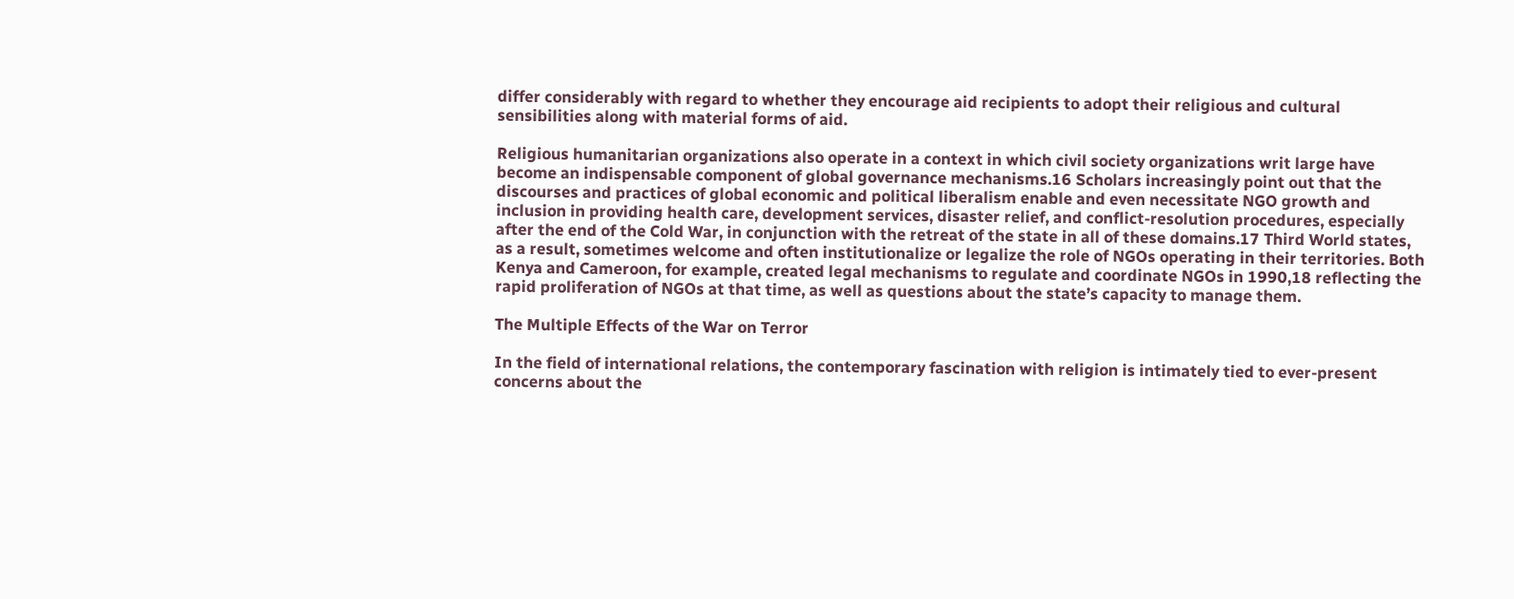differ considerably with regard to whether they encourage aid recipients to adopt their religious and cultural sensibilities along with material forms of aid.

Religious humanitarian organizations also operate in a context in which civil society organizations writ large have become an indispensable component of global governance mechanisms.16 Scholars increasingly point out that the discourses and practices of global economic and political liberalism enable and even necessitate NGO growth and inclusion in providing health care, development services, disaster relief, and conflict-resolution procedures, especially after the end of the Cold War, in conjunction with the retreat of the state in all of these domains.17 Third World states, as a result, sometimes welcome and often institutionalize or legalize the role of NGOs operating in their territories. Both Kenya and Cameroon, for example, created legal mechanisms to regulate and coordinate NGOs in 1990,18 reflecting the rapid proliferation of NGOs at that time, as well as questions about the state’s capacity to manage them.

The Multiple Effects of the War on Terror

In the field of international relations, the contemporary fascination with religion is intimately tied to ever-present concerns about the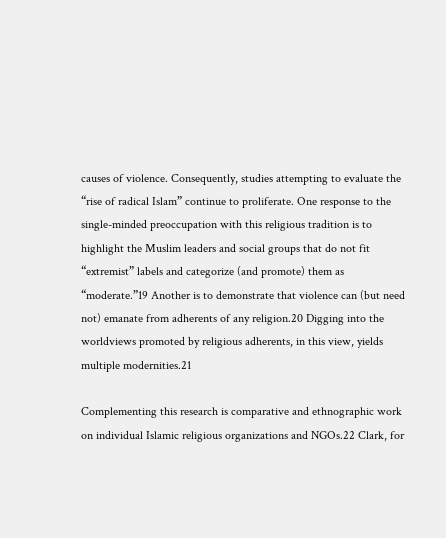causes of violence. Consequently, studies attempting to evaluate the “rise of radical Islam” continue to proliferate. One response to the single-minded preoccupation with this religious tradition is to highlight the Muslim leaders and social groups that do not fit “extremist” labels and categorize (and promote) them as “moderate.”19 Another is to demonstrate that violence can (but need not) emanate from adherents of any religion.20 Digging into the worldviews promoted by religious adherents, in this view, yields multiple modernities.21

Complementing this research is comparative and ethnographic work on individual Islamic religious organizations and NGOs.22 Clark, for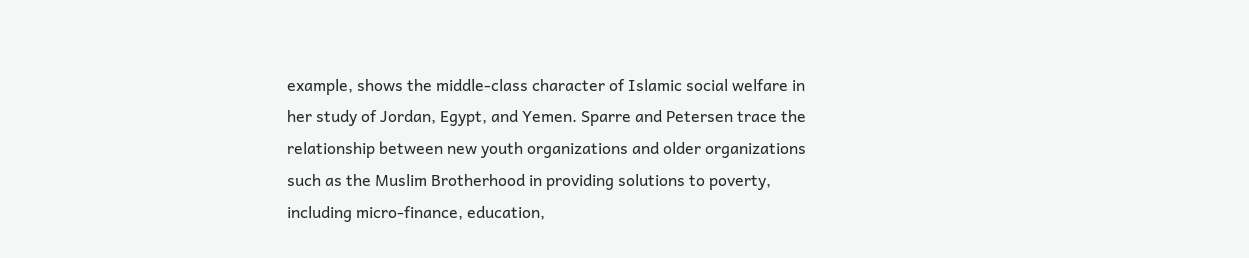example, shows the middle-class character of Islamic social welfare in her study of Jordan, Egypt, and Yemen. Sparre and Petersen trace the relationship between new youth organizations and older organizations such as the Muslim Brotherhood in providing solutions to poverty, including micro-finance, education,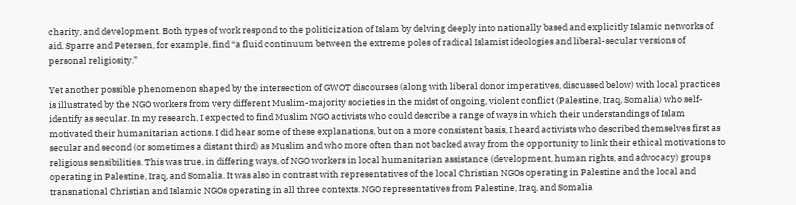charity, and development. Both types of work respond to the politicization of Islam by delving deeply into nationally based and explicitly Islamic networks of aid. Sparre and Petersen, for example, find “a fluid continuum between the extreme poles of radical Islamist ideologies and liberal-secular versions of personal religiosity.”

Yet another possible phenomenon shaped by the intersection of GWOT discourses (along with liberal donor imperatives, discussed below) with local practices is illustrated by the NGO workers from very different Muslim-majority societies in the midst of ongoing, violent conflict (Palestine, Iraq, Somalia) who self-identify as secular. In my research, I expected to find Muslim NGO activists who could describe a range of ways in which their understandings of Islam motivated their humanitarian actions. I did hear some of these explanations, but on a more consistent basis, I heard activists who described themselves first as secular and second (or sometimes a distant third) as Muslim and who more often than not backed away from the opportunity to link their ethical motivations to religious sensibilities. This was true, in differing ways, of NGO workers in local humanitarian assistance (development, human rights, and advocacy) groups operating in Palestine, Iraq, and Somalia. It was also in contrast with representatives of the local Christian NGOs operating in Palestine and the local and transnational Christian and Islamic NGOs operating in all three contexts. NGO representatives from Palestine, Iraq, and Somalia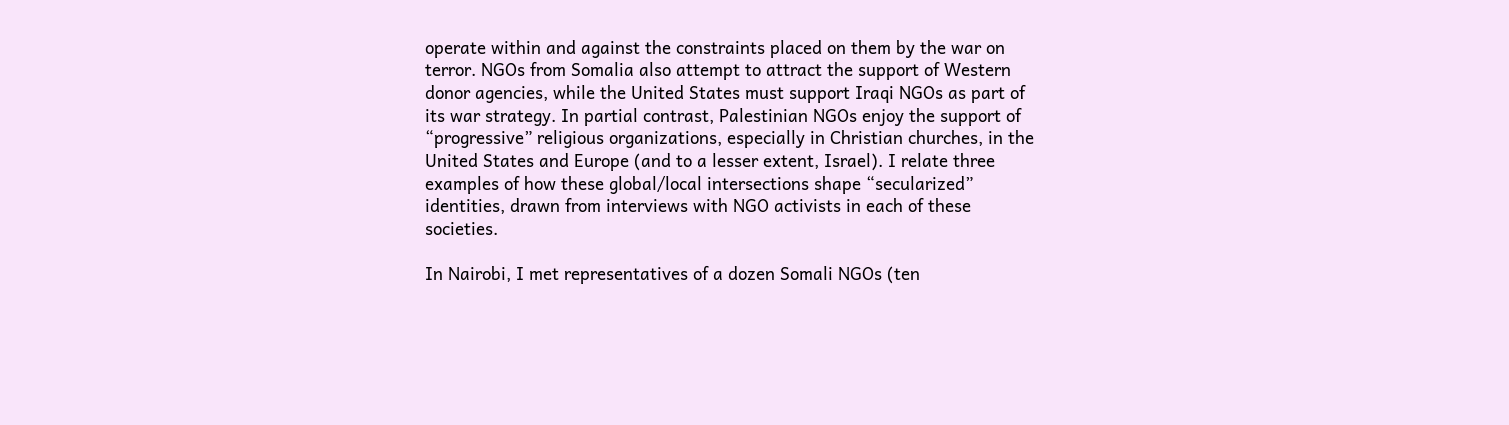operate within and against the constraints placed on them by the war on terror. NGOs from Somalia also attempt to attract the support of Western donor agencies, while the United States must support Iraqi NGOs as part of its war strategy. In partial contrast, Palestinian NGOs enjoy the support of “progressive” religious organizations, especially in Christian churches, in the United States and Europe (and to a lesser extent, Israel). I relate three examples of how these global/local intersections shape “secularized” identities, drawn from interviews with NGO activists in each of these societies.

In Nairobi, I met representatives of a dozen Somali NGOs (ten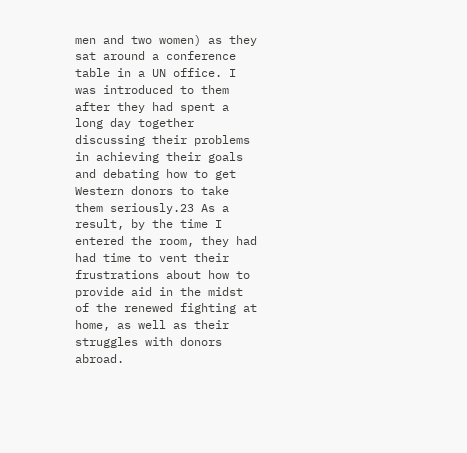men and two women) as they sat around a conference table in a UN office. I was introduced to them after they had spent a long day together discussing their problems in achieving their goals and debating how to get Western donors to take them seriously.23 As a result, by the time I entered the room, they had had time to vent their frustrations about how to provide aid in the midst of the renewed fighting at home, as well as their struggles with donors abroad.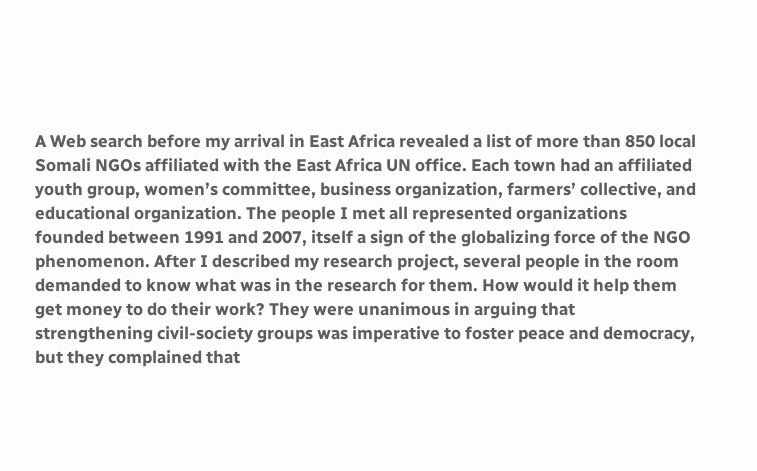A Web search before my arrival in East Africa revealed a list of more than 850 local Somali NGOs affiliated with the East Africa UN office. Each town had an affiliated youth group, women’s committee, business organization, farmers’ collective, and educational organization. The people I met all represented organizations founded between 1991 and 2007, itself a sign of the globalizing force of the NGO phenomenon. After I described my research project, several people in the room demanded to know what was in the research for them. How would it help them get money to do their work? They were unanimous in arguing that strengthening civil-society groups was imperative to foster peace and democracy, but they complained that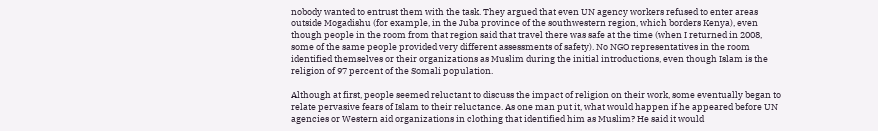nobody wanted to entrust them with the task. They argued that even UN agency workers refused to enter areas outside Mogadishu (for example, in the Juba province of the southwestern region, which borders Kenya), even though people in the room from that region said that travel there was safe at the time (when I returned in 2008, some of the same people provided very different assessments of safety). No NGO representatives in the room identified themselves or their organizations as Muslim during the initial introductions, even though Islam is the religion of 97 percent of the Somali population.

Although at first, people seemed reluctant to discuss the impact of religion on their work, some eventually began to relate pervasive fears of Islam to their reluctance. As one man put it, what would happen if he appeared before UN agencies or Western aid organizations in clothing that identified him as Muslim? He said it would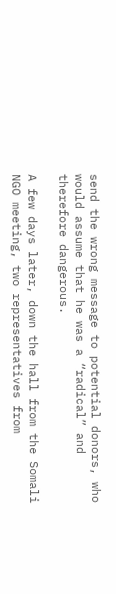send the wrong message to potential donors, who would assume that he was a “radical” and therefore dangerous.

A few days later, down the hall from the Somali NGO meeting, two representatives from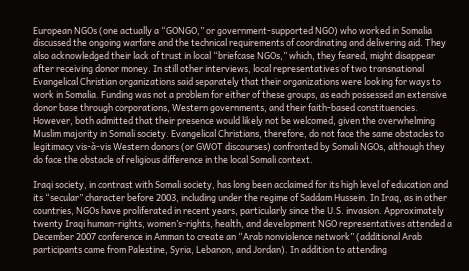European NGOs (one actually a “GONGO,” or government-supported NGO) who worked in Somalia discussed the ongoing warfare and the technical requirements of coordinating and delivering aid. They also acknowledged their lack of trust in local “briefcase NGOs,” which, they feared, might disappear after receiving donor money. In still other interviews, local representatives of two transnational Evangelical Christian organizations said separately that their organizations were looking for ways to work in Somalia. Funding was not a problem for either of these groups, as each possessed an extensive donor base through corporations, Western governments, and their faith-based constituencies. However, both admitted that their presence would likely not be welcomed, given the overwhelming Muslim majority in Somali society. Evangelical Christians, therefore, do not face the same obstacles to legitimacy vis-à-vis Western donors (or GWOT discourses) confronted by Somali NGOs, although they do face the obstacle of religious difference in the local Somali context.

Iraqi society, in contrast with Somali society, has long been acclaimed for its high level of education and its “secular” character before 2003, including under the regime of Saddam Hussein. In Iraq, as in other countries, NGOs have proliferated in recent years, particularly since the U.S. invasion. Approximately twenty Iraqi human-rights, women’s-rights, health, and development NGO representatives attended a December 2007 conference in Amman to create an “Arab nonviolence network” (additional Arab participants came from Palestine, Syria, Lebanon, and Jordan). In addition to attending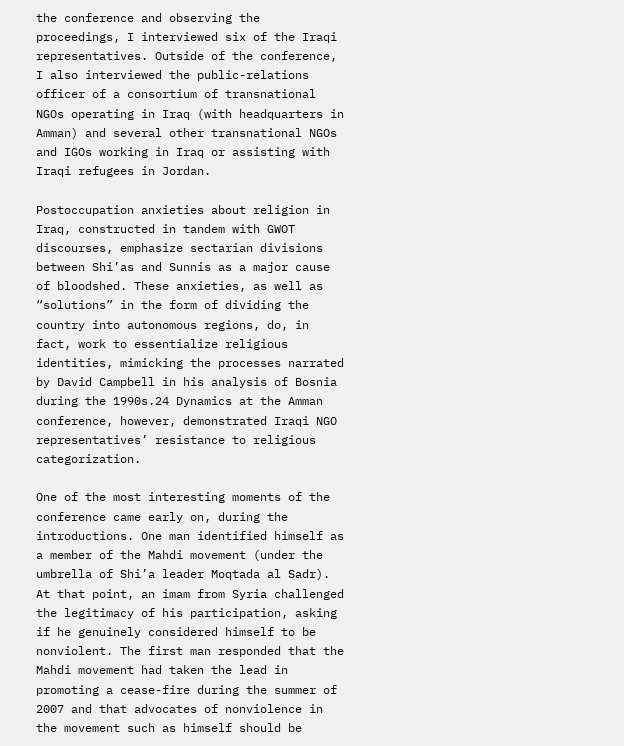the conference and observing the proceedings, I interviewed six of the Iraqi representatives. Outside of the conference, I also interviewed the public-relations officer of a consortium of transnational NGOs operating in Iraq (with headquarters in Amman) and several other transnational NGOs and IGOs working in Iraq or assisting with Iraqi refugees in Jordan.

Postoccupation anxieties about religion in Iraq, constructed in tandem with GWOT discourses, emphasize sectarian divisions between Shi’as and Sunnis as a major cause of bloodshed. These anxieties, as well as “solutions” in the form of dividing the country into autonomous regions, do, in fact, work to essentialize religious identities, mimicking the processes narrated by David Campbell in his analysis of Bosnia during the 1990s.24 Dynamics at the Amman conference, however, demonstrated Iraqi NGO representatives’ resistance to religious categorization.

One of the most interesting moments of the conference came early on, during the introductions. One man identified himself as a member of the Mahdi movement (under the umbrella of Shi’a leader Moqtada al Sadr). At that point, an imam from Syria challenged the legitimacy of his participation, asking if he genuinely considered himself to be nonviolent. The first man responded that the Mahdi movement had taken the lead in promoting a cease-fire during the summer of 2007 and that advocates of nonviolence in the movement such as himself should be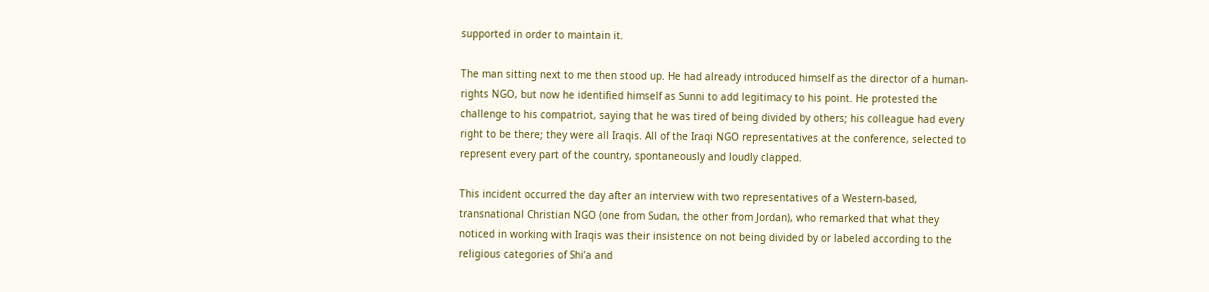supported in order to maintain it.

The man sitting next to me then stood up. He had already introduced himself as the director of a human-rights NGO, but now he identified himself as Sunni to add legitimacy to his point. He protested the challenge to his compatriot, saying that he was tired of being divided by others; his colleague had every right to be there; they were all Iraqis. All of the Iraqi NGO representatives at the conference, selected to represent every part of the country, spontaneously and loudly clapped.

This incident occurred the day after an interview with two representatives of a Western-based, transnational Christian NGO (one from Sudan, the other from Jordan), who remarked that what they noticed in working with Iraqis was their insistence on not being divided by or labeled according to the religious categories of Shi’a and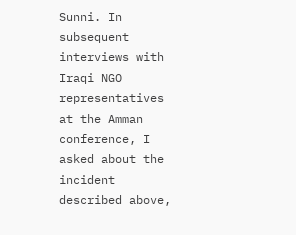Sunni. In subsequent interviews with Iraqi NGO representatives at the Amman conference, I asked about the incident described above,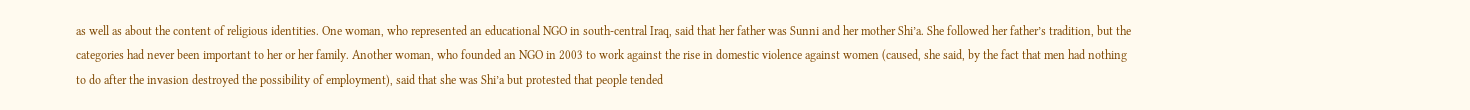as well as about the content of religious identities. One woman, who represented an educational NGO in south-central Iraq, said that her father was Sunni and her mother Shi’a. She followed her father’s tradition, but the categories had never been important to her or her family. Another woman, who founded an NGO in 2003 to work against the rise in domestic violence against women (caused, she said, by the fact that men had nothing to do after the invasion destroyed the possibility of employment), said that she was Shi’a but protested that people tended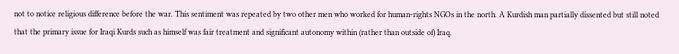not to notice religious difference before the war. This sentiment was repeated by two other men who worked for human-rights NGOs in the north. A Kurdish man partially dissented but still noted that the primary issue for Iraqi Kurds such as himself was fair treatment and significant autonomy within (rather than outside of) Iraq.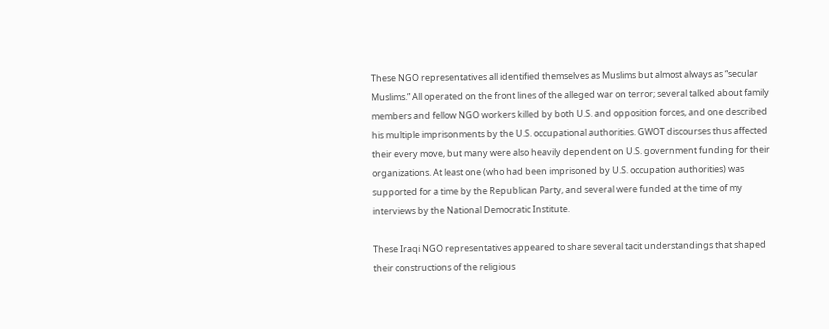These NGO representatives all identified themselves as Muslims but almost always as “secular Muslims.” All operated on the front lines of the alleged war on terror; several talked about family members and fellow NGO workers killed by both U.S. and opposition forces, and one described his multiple imprisonments by the U.S. occupational authorities. GWOT discourses thus affected their every move, but many were also heavily dependent on U.S. government funding for their organizations. At least one (who had been imprisoned by U.S. occupation authorities) was supported for a time by the Republican Party, and several were funded at the time of my interviews by the National Democratic Institute.

These Iraqi NGO representatives appeared to share several tacit understandings that shaped their constructions of the religious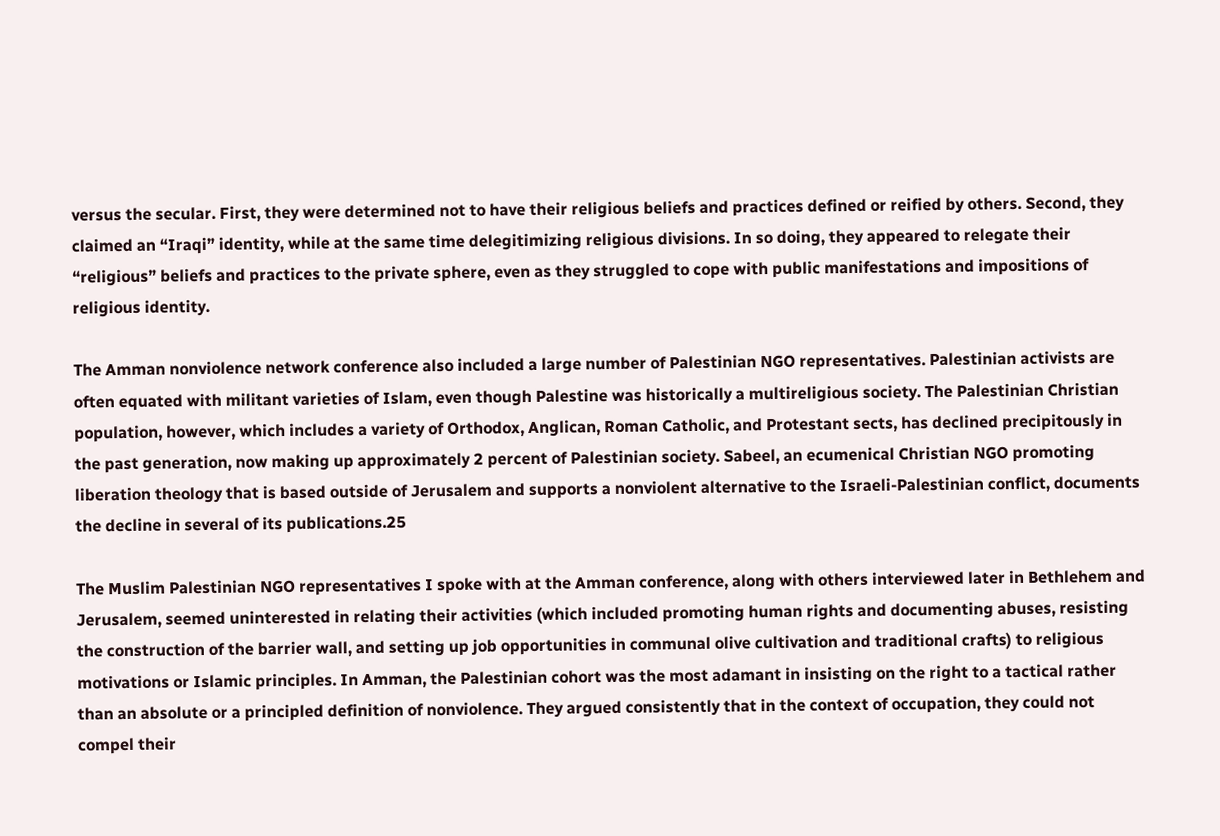versus the secular. First, they were determined not to have their religious beliefs and practices defined or reified by others. Second, they claimed an “Iraqi” identity, while at the same time delegitimizing religious divisions. In so doing, they appeared to relegate their “religious” beliefs and practices to the private sphere, even as they struggled to cope with public manifestations and impositions of religious identity.

The Amman nonviolence network conference also included a large number of Palestinian NGO representatives. Palestinian activists are often equated with militant varieties of Islam, even though Palestine was historically a multireligious society. The Palestinian Christian population, however, which includes a variety of Orthodox, Anglican, Roman Catholic, and Protestant sects, has declined precipitously in the past generation, now making up approximately 2 percent of Palestinian society. Sabeel, an ecumenical Christian NGO promoting liberation theology that is based outside of Jerusalem and supports a nonviolent alternative to the Israeli-Palestinian conflict, documents the decline in several of its publications.25

The Muslim Palestinian NGO representatives I spoke with at the Amman conference, along with others interviewed later in Bethlehem and Jerusalem, seemed uninterested in relating their activities (which included promoting human rights and documenting abuses, resisting the construction of the barrier wall, and setting up job opportunities in communal olive cultivation and traditional crafts) to religious motivations or Islamic principles. In Amman, the Palestinian cohort was the most adamant in insisting on the right to a tactical rather than an absolute or a principled definition of nonviolence. They argued consistently that in the context of occupation, they could not compel their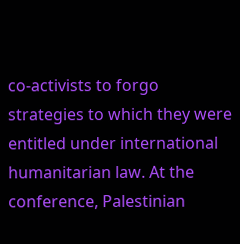co-activists to forgo strategies to which they were entitled under international humanitarian law. At the conference, Palestinian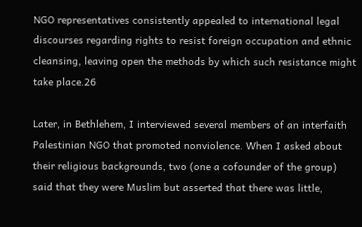NGO representatives consistently appealed to international legal discourses regarding rights to resist foreign occupation and ethnic cleansing, leaving open the methods by which such resistance might take place.26

Later, in Bethlehem, I interviewed several members of an interfaith Palestinian NGO that promoted nonviolence. When I asked about their religious backgrounds, two (one a cofounder of the group) said that they were Muslim but asserted that there was little,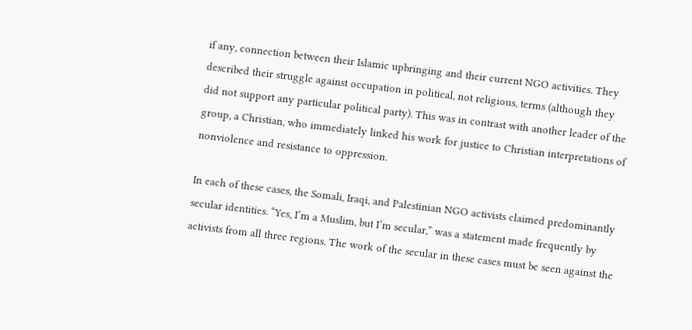if any, connection between their Islamic upbringing and their current NGO activities. They described their struggle against occupation in political, not religious, terms (although they did not support any particular political party). This was in contrast with another leader of the group, a Christian, who immediately linked his work for justice to Christian interpretations of nonviolence and resistance to oppression.

In each of these cases, the Somali, Iraqi, and Palestinian NGO activists claimed predominantly secular identities. “Yes, I’m a Muslim, but I’m secular,” was a statement made frequently by activists from all three regions. The work of the secular in these cases must be seen against the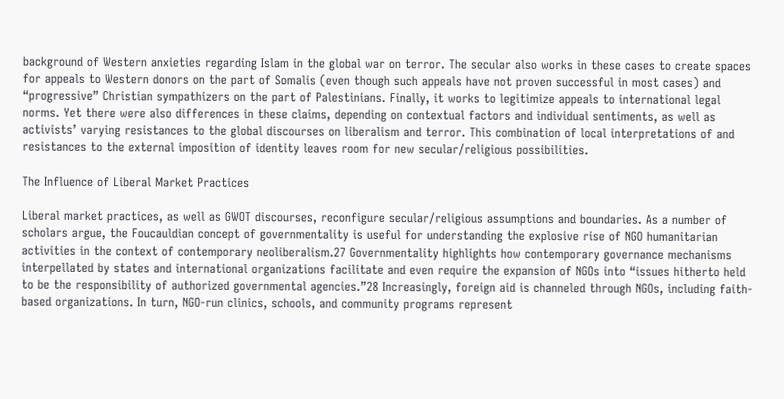background of Western anxieties regarding Islam in the global war on terror. The secular also works in these cases to create spaces for appeals to Western donors on the part of Somalis (even though such appeals have not proven successful in most cases) and “progressive” Christian sympathizers on the part of Palestinians. Finally, it works to legitimize appeals to international legal norms. Yet there were also differences in these claims, depending on contextual factors and individual sentiments, as well as activists’ varying resistances to the global discourses on liberalism and terror. This combination of local interpretations of and resistances to the external imposition of identity leaves room for new secular/religious possibilities.

The Influence of Liberal Market Practices

Liberal market practices, as well as GWOT discourses, reconfigure secular/religious assumptions and boundaries. As a number of scholars argue, the Foucauldian concept of governmentality is useful for understanding the explosive rise of NGO humanitarian activities in the context of contemporary neoliberalism.27 Governmentality highlights how contemporary governance mechanisms interpellated by states and international organizations facilitate and even require the expansion of NGOs into “issues hitherto held to be the responsibility of authorized governmental agencies.”28 Increasingly, foreign aid is channeled through NGOs, including faith-based organizations. In turn, NGO-run clinics, schools, and community programs represent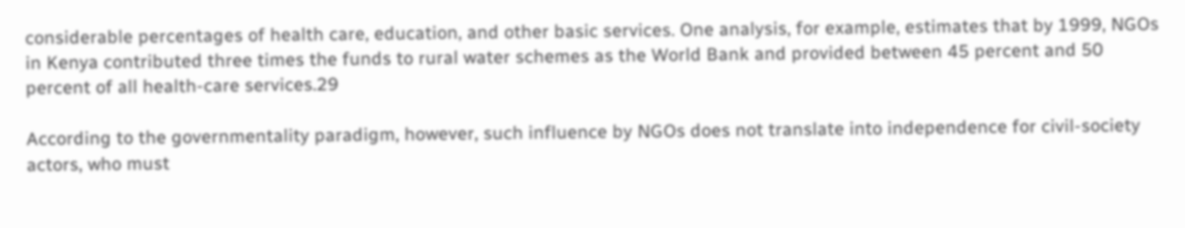considerable percentages of health care, education, and other basic services. One analysis, for example, estimates that by 1999, NGOs in Kenya contributed three times the funds to rural water schemes as the World Bank and provided between 45 percent and 50 percent of all health-care services.29

According to the governmentality paradigm, however, such influence by NGOs does not translate into independence for civil-society actors, who must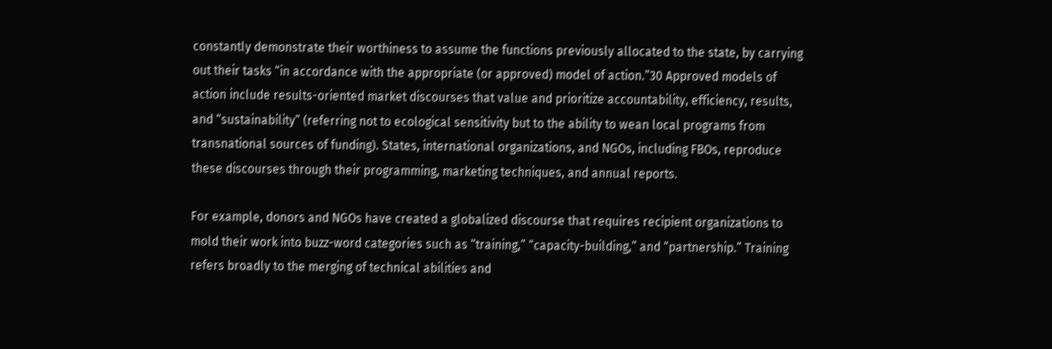constantly demonstrate their worthiness to assume the functions previously allocated to the state, by carrying out their tasks “in accordance with the appropriate (or approved) model of action.”30 Approved models of action include results-oriented market discourses that value and prioritize accountability, efficiency, results, and “sustainability” (referring not to ecological sensitivity but to the ability to wean local programs from transnational sources of funding). States, international organizations, and NGOs, including FBOs, reproduce these discourses through their programming, marketing techniques, and annual reports.

For example, donors and NGOs have created a globalized discourse that requires recipient organizations to mold their work into buzz-word categories such as “training,” “capacity-building,” and “partnership.” Training refers broadly to the merging of technical abilities and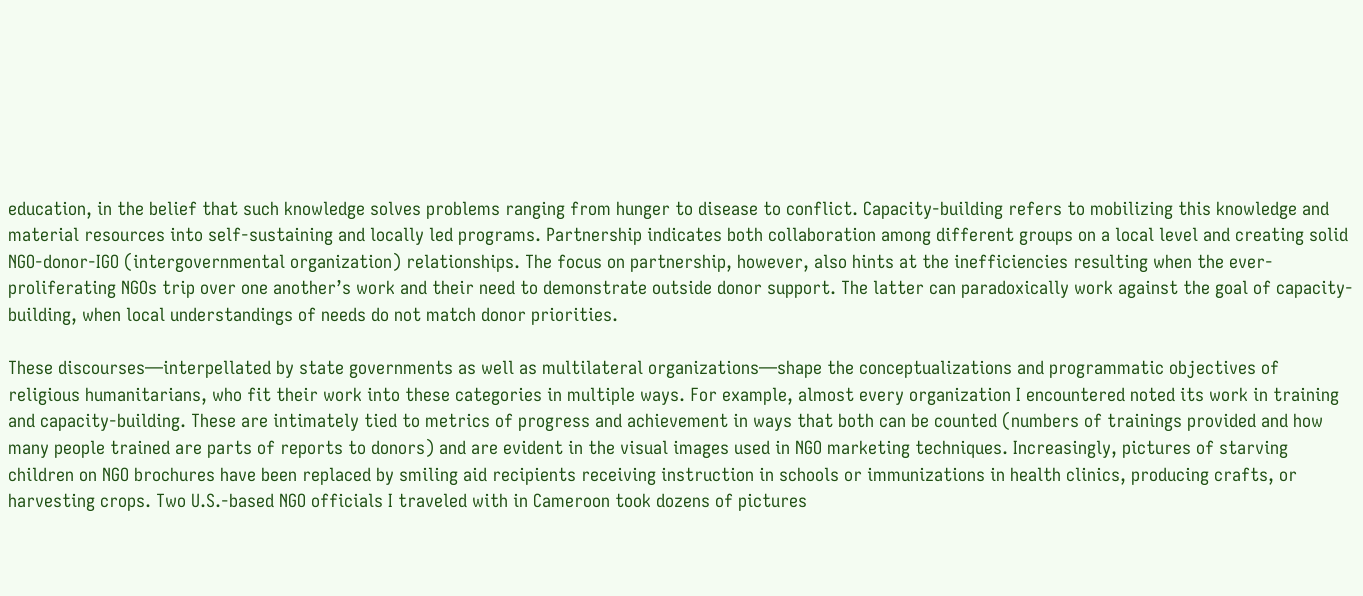education, in the belief that such knowledge solves problems ranging from hunger to disease to conflict. Capacity-building refers to mobilizing this knowledge and material resources into self-sustaining and locally led programs. Partnership indicates both collaboration among different groups on a local level and creating solid NGO-donor-IGO (intergovernmental organization) relationships. The focus on partnership, however, also hints at the inefficiencies resulting when the ever-proliferating NGOs trip over one another’s work and their need to demonstrate outside donor support. The latter can paradoxically work against the goal of capacity-building, when local understandings of needs do not match donor priorities.

These discourses—interpellated by state governments as well as multilateral organizations—shape the conceptualizations and programmatic objectives of religious humanitarians, who fit their work into these categories in multiple ways. For example, almost every organization I encountered noted its work in training and capacity-building. These are intimately tied to metrics of progress and achievement in ways that both can be counted (numbers of trainings provided and how many people trained are parts of reports to donors) and are evident in the visual images used in NGO marketing techniques. Increasingly, pictures of starving children on NGO brochures have been replaced by smiling aid recipients receiving instruction in schools or immunizations in health clinics, producing crafts, or harvesting crops. Two U.S.-based NGO officials I traveled with in Cameroon took dozens of pictures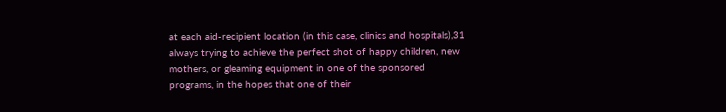at each aid-recipient location (in this case, clinics and hospitals),31 always trying to achieve the perfect shot of happy children, new mothers, or gleaming equipment in one of the sponsored programs, in the hopes that one of their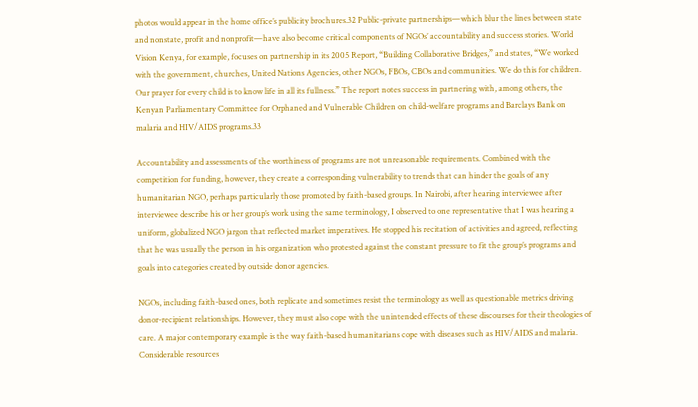photos would appear in the home office’s publicity brochures.32 Public-private partnerships—which blur the lines between state and nonstate, profit and nonprofit—have also become critical components of NGOs’ accountability and success stories. World Vision Kenya, for example, focuses on partnership in its 2005 Report, “Building Collaborative Bridges,” and states, “We worked with the government, churches, United Nations Agencies, other NGOs, FBOs, CBOs and communities. We do this for children. Our prayer for every child is to know life in all its fullness.” The report notes success in partnering with, among others, the Kenyan Parliamentary Committee for Orphaned and Vulnerable Children on child-welfare programs and Barclays Bank on malaria and HIV/AIDS programs.33

Accountability and assessments of the worthiness of programs are not unreasonable requirements. Combined with the competition for funding, however, they create a corresponding vulnerability to trends that can hinder the goals of any humanitarian NGO, perhaps particularly those promoted by faith-based groups. In Nairobi, after hearing interviewee after interviewee describe his or her group’s work using the same terminology, I observed to one representative that I was hearing a uniform, globalized NGO jargon that reflected market imperatives. He stopped his recitation of activities and agreed, reflecting that he was usually the person in his organization who protested against the constant pressure to fit the group’s programs and goals into categories created by outside donor agencies.

NGOs, including faith-based ones, both replicate and sometimes resist the terminology as well as questionable metrics driving donor-recipient relationships. However, they must also cope with the unintended effects of these discourses for their theologies of care. A major contemporary example is the way faith-based humanitarians cope with diseases such as HIV/AIDS and malaria. Considerable resources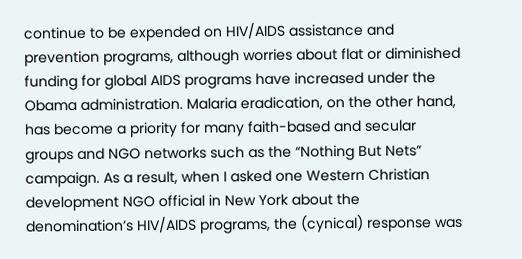continue to be expended on HIV/AIDS assistance and prevention programs, although worries about flat or diminished funding for global AIDS programs have increased under the Obama administration. Malaria eradication, on the other hand, has become a priority for many faith-based and secular groups and NGO networks such as the “Nothing But Nets” campaign. As a result, when I asked one Western Christian development NGO official in New York about the denomination’s HIV/AIDS programs, the (cynical) response was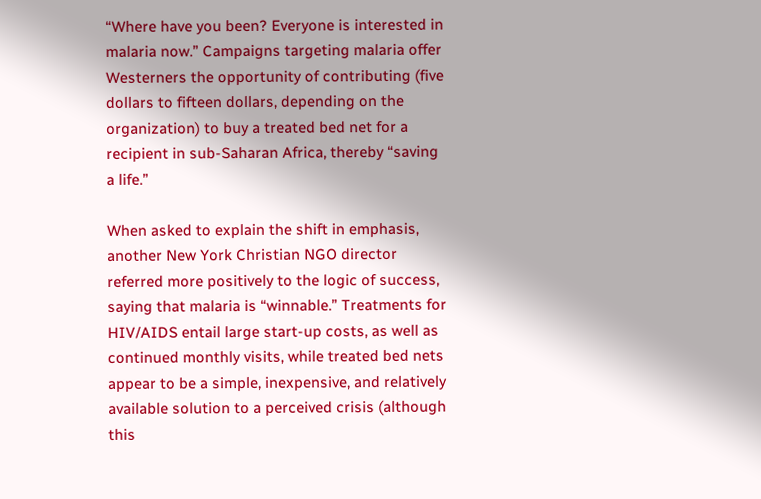“Where have you been? Everyone is interested in malaria now.” Campaigns targeting malaria offer Westerners the opportunity of contributing (five dollars to fifteen dollars, depending on the organization) to buy a treated bed net for a recipient in sub-Saharan Africa, thereby “saving a life.”

When asked to explain the shift in emphasis, another New York Christian NGO director referred more positively to the logic of success, saying that malaria is “winnable.” Treatments for HIV/AIDS entail large start-up costs, as well as continued monthly visits, while treated bed nets appear to be a simple, inexpensive, and relatively available solution to a perceived crisis (although this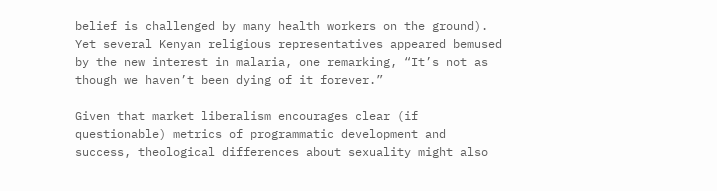belief is challenged by many health workers on the ground). Yet several Kenyan religious representatives appeared bemused by the new interest in malaria, one remarking, “It’s not as though we haven’t been dying of it forever.”

Given that market liberalism encourages clear (if questionable) metrics of programmatic development and success, theological differences about sexuality might also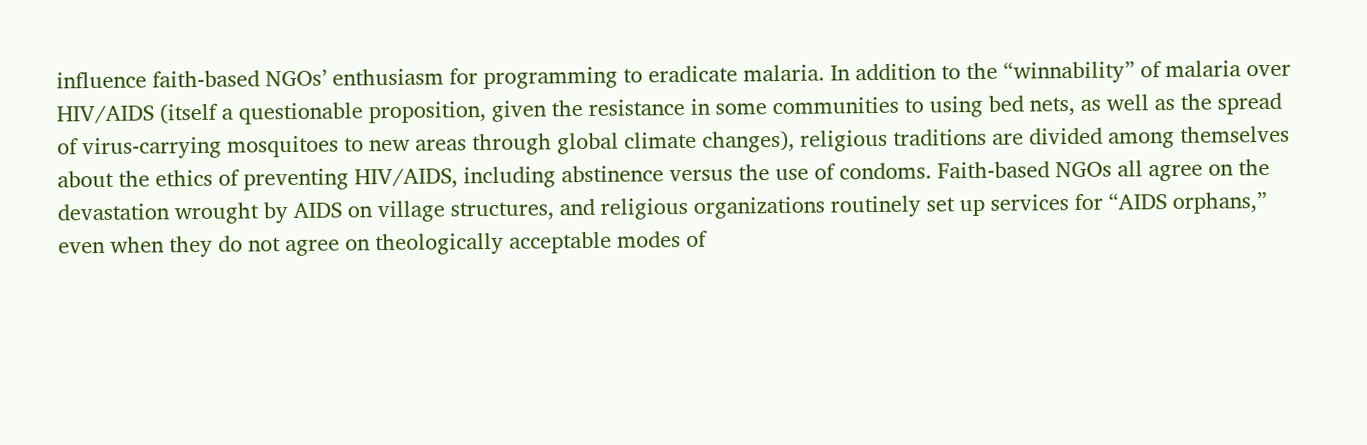influence faith-based NGOs’ enthusiasm for programming to eradicate malaria. In addition to the “winnability” of malaria over HIV/AIDS (itself a questionable proposition, given the resistance in some communities to using bed nets, as well as the spread of virus-carrying mosquitoes to new areas through global climate changes), religious traditions are divided among themselves about the ethics of preventing HIV/AIDS, including abstinence versus the use of condoms. Faith-based NGOs all agree on the devastation wrought by AIDS on village structures, and religious organizations routinely set up services for “AIDS orphans,” even when they do not agree on theologically acceptable modes of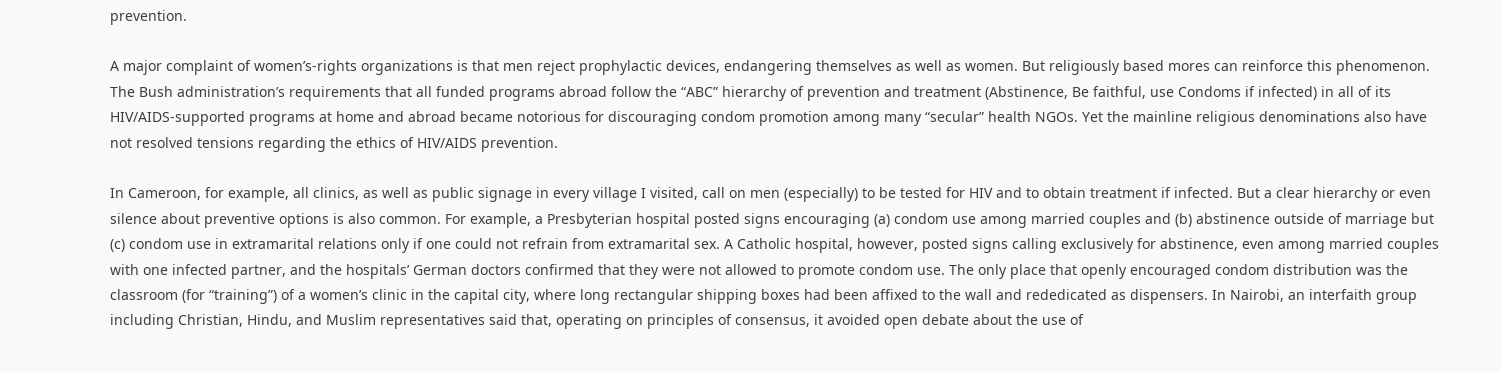prevention.

A major complaint of women’s-rights organizations is that men reject prophylactic devices, endangering themselves as well as women. But religiously based mores can reinforce this phenomenon. The Bush administration’s requirements that all funded programs abroad follow the “ABC” hierarchy of prevention and treatment (Abstinence, Be faithful, use Condoms if infected) in all of its HIV/AIDS-supported programs at home and abroad became notorious for discouraging condom promotion among many “secular” health NGOs. Yet the mainline religious denominations also have not resolved tensions regarding the ethics of HIV/AIDS prevention.

In Cameroon, for example, all clinics, as well as public signage in every village I visited, call on men (especially) to be tested for HIV and to obtain treatment if infected. But a clear hierarchy or even silence about preventive options is also common. For example, a Presbyterian hospital posted signs encouraging (a) condom use among married couples and (b) abstinence outside of marriage but (c) condom use in extramarital relations only if one could not refrain from extramarital sex. A Catholic hospital, however, posted signs calling exclusively for abstinence, even among married couples with one infected partner, and the hospitals’ German doctors confirmed that they were not allowed to promote condom use. The only place that openly encouraged condom distribution was the classroom (for “training”) of a women’s clinic in the capital city, where long rectangular shipping boxes had been affixed to the wall and rededicated as dispensers. In Nairobi, an interfaith group including Christian, Hindu, and Muslim representatives said that, operating on principles of consensus, it avoided open debate about the use of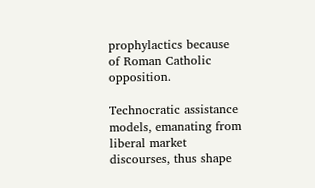prophylactics because of Roman Catholic opposition.

Technocratic assistance models, emanating from liberal market discourses, thus shape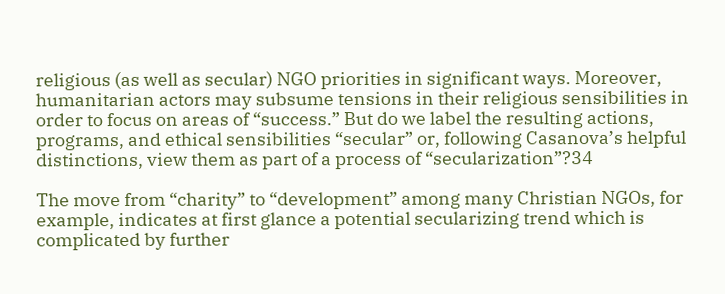religious (as well as secular) NGO priorities in significant ways. Moreover, humanitarian actors may subsume tensions in their religious sensibilities in order to focus on areas of “success.” But do we label the resulting actions, programs, and ethical sensibilities “secular” or, following Casanova’s helpful distinctions, view them as part of a process of “secularization”?34

The move from “charity” to “development” among many Christian NGOs, for example, indicates at first glance a potential secularizing trend which is complicated by further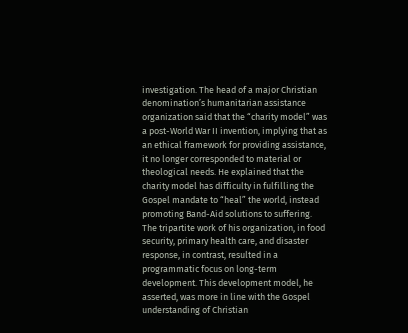investigation. The head of a major Christian denomination’s humanitarian assistance organization said that the “charity model” was a post-World War II invention, implying that as an ethical framework for providing assistance, it no longer corresponded to material or theological needs. He explained that the charity model has difficulty in fulfilling the Gospel mandate to “heal” the world, instead promoting Band-Aid solutions to suffering. The tripartite work of his organization, in food security, primary health care, and disaster response, in contrast, resulted in a programmatic focus on long-term development. This development model, he asserted, was more in line with the Gospel understanding of Christian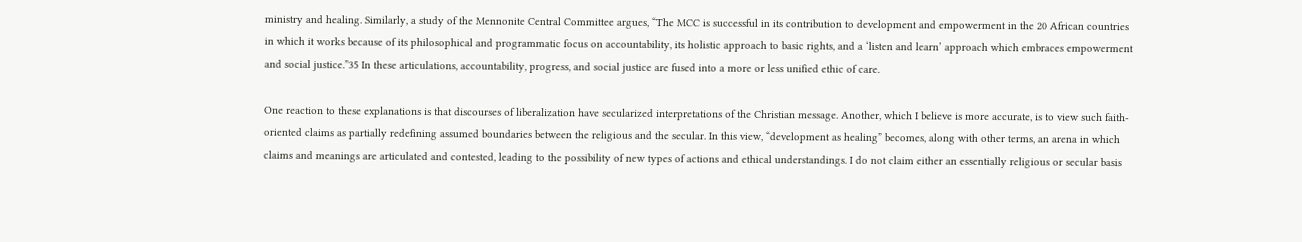ministry and healing. Similarly, a study of the Mennonite Central Committee argues, “The MCC is successful in its contribution to development and empowerment in the 20 African countries in which it works because of its philosophical and programmatic focus on accountability, its holistic approach to basic rights, and a ‘listen and learn’ approach which embraces empowerment and social justice.”35 In these articulations, accountability, progress, and social justice are fused into a more or less unified ethic of care.

One reaction to these explanations is that discourses of liberalization have secularized interpretations of the Christian message. Another, which I believe is more accurate, is to view such faith-oriented claims as partially redefining assumed boundaries between the religious and the secular. In this view, “development as healing” becomes, along with other terms, an arena in which claims and meanings are articulated and contested, leading to the possibility of new types of actions and ethical understandings. I do not claim either an essentially religious or secular basis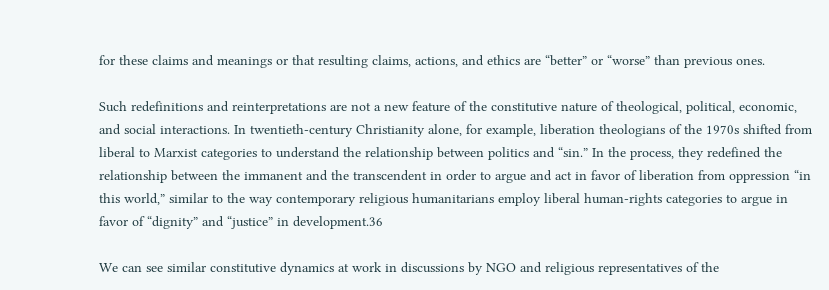for these claims and meanings or that resulting claims, actions, and ethics are “better” or “worse” than previous ones.

Such redefinitions and reinterpretations are not a new feature of the constitutive nature of theological, political, economic, and social interactions. In twentieth-century Christianity alone, for example, liberation theologians of the 1970s shifted from liberal to Marxist categories to understand the relationship between politics and “sin.” In the process, they redefined the relationship between the immanent and the transcendent in order to argue and act in favor of liberation from oppression “in this world,” similar to the way contemporary religious humanitarians employ liberal human-rights categories to argue in favor of “dignity” and “justice” in development.36

We can see similar constitutive dynamics at work in discussions by NGO and religious representatives of the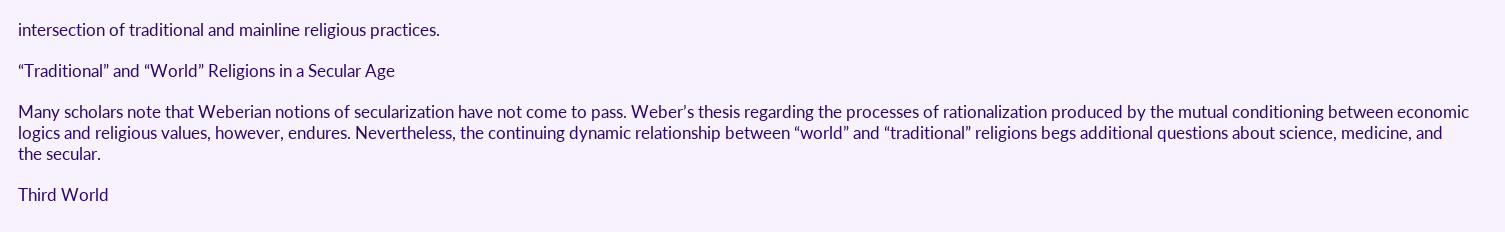intersection of traditional and mainline religious practices.

“Traditional” and “World” Religions in a Secular Age

Many scholars note that Weberian notions of secularization have not come to pass. Weber’s thesis regarding the processes of rationalization produced by the mutual conditioning between economic logics and religious values, however, endures. Nevertheless, the continuing dynamic relationship between “world” and “traditional” religions begs additional questions about science, medicine, and the secular.

Third World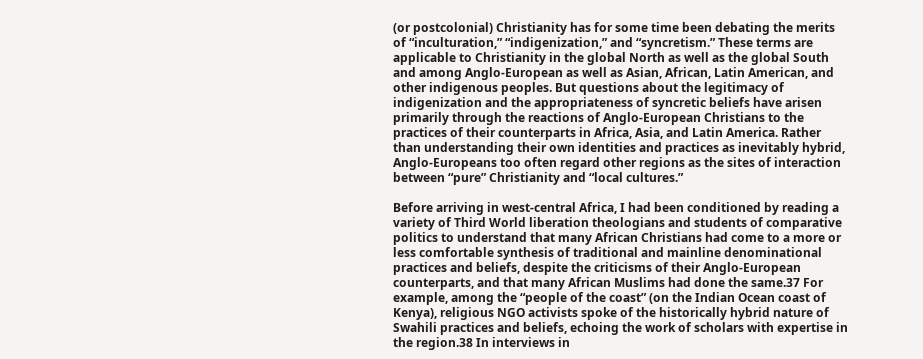(or postcolonial) Christianity has for some time been debating the merits of “inculturation,” “indigenization,” and “syncretism.” These terms are applicable to Christianity in the global North as well as the global South and among Anglo-European as well as Asian, African, Latin American, and other indigenous peoples. But questions about the legitimacy of indigenization and the appropriateness of syncretic beliefs have arisen primarily through the reactions of Anglo-European Christians to the practices of their counterparts in Africa, Asia, and Latin America. Rather than understanding their own identities and practices as inevitably hybrid, Anglo-Europeans too often regard other regions as the sites of interaction between “pure” Christianity and “local cultures.”

Before arriving in west-central Africa, I had been conditioned by reading a variety of Third World liberation theologians and students of comparative politics to understand that many African Christians had come to a more or less comfortable synthesis of traditional and mainline denominational practices and beliefs, despite the criticisms of their Anglo-European counterparts, and that many African Muslims had done the same.37 For example, among the “people of the coast” (on the Indian Ocean coast of Kenya), religious NGO activists spoke of the historically hybrid nature of Swahili practices and beliefs, echoing the work of scholars with expertise in the region.38 In interviews in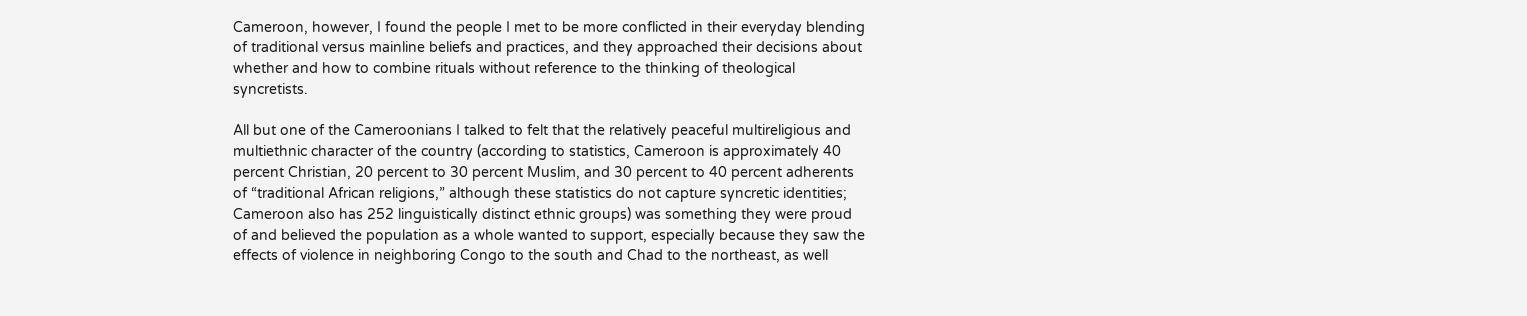Cameroon, however, I found the people I met to be more conflicted in their everyday blending of traditional versus mainline beliefs and practices, and they approached their decisions about whether and how to combine rituals without reference to the thinking of theological syncretists.

All but one of the Cameroonians I talked to felt that the relatively peaceful multireligious and multiethnic character of the country (according to statistics, Cameroon is approximately 40 percent Christian, 20 percent to 30 percent Muslim, and 30 percent to 40 percent adherents of “traditional African religions,” although these statistics do not capture syncretic identities; Cameroon also has 252 linguistically distinct ethnic groups) was something they were proud of and believed the population as a whole wanted to support, especially because they saw the effects of violence in neighboring Congo to the south and Chad to the northeast, as well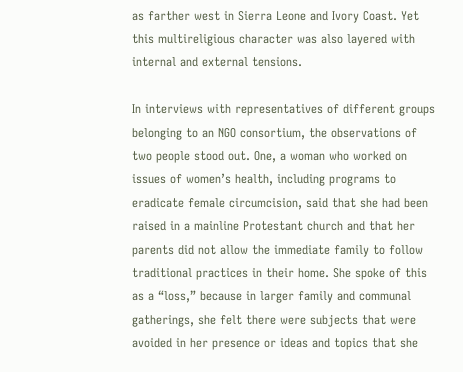as farther west in Sierra Leone and Ivory Coast. Yet this multireligious character was also layered with internal and external tensions.

In interviews with representatives of different groups belonging to an NGO consortium, the observations of two people stood out. One, a woman who worked on issues of women’s health, including programs to eradicate female circumcision, said that she had been raised in a mainline Protestant church and that her parents did not allow the immediate family to follow traditional practices in their home. She spoke of this as a “loss,” because in larger family and communal gatherings, she felt there were subjects that were avoided in her presence or ideas and topics that she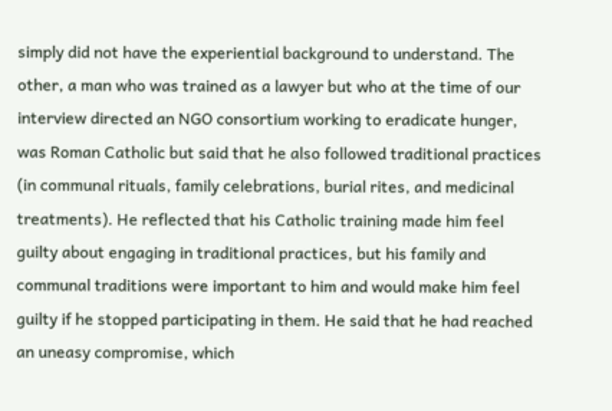simply did not have the experiential background to understand. The other, a man who was trained as a lawyer but who at the time of our interview directed an NGO consortium working to eradicate hunger, was Roman Catholic but said that he also followed traditional practices (in communal rituals, family celebrations, burial rites, and medicinal treatments). He reflected that his Catholic training made him feel guilty about engaging in traditional practices, but his family and communal traditions were important to him and would make him feel guilty if he stopped participating in them. He said that he had reached an uneasy compromise, which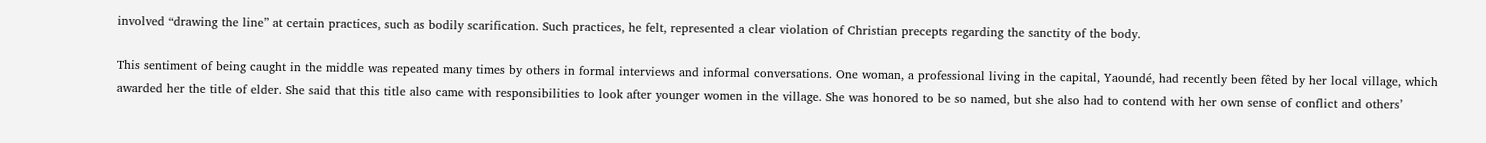involved “drawing the line” at certain practices, such as bodily scarification. Such practices, he felt, represented a clear violation of Christian precepts regarding the sanctity of the body.

This sentiment of being caught in the middle was repeated many times by others in formal interviews and informal conversations. One woman, a professional living in the capital, Yaoundé, had recently been fêted by her local village, which awarded her the title of elder. She said that this title also came with responsibilities to look after younger women in the village. She was honored to be so named, but she also had to contend with her own sense of conflict and others’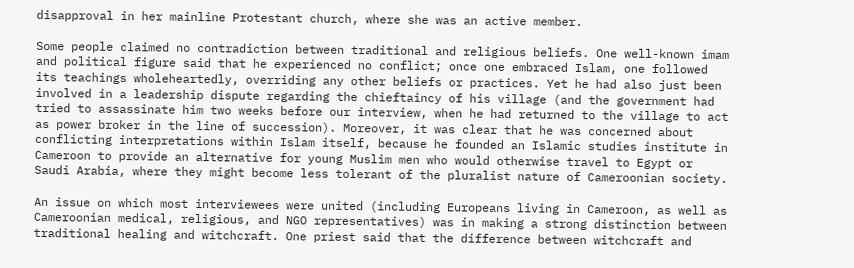disapproval in her mainline Protestant church, where she was an active member.

Some people claimed no contradiction between traditional and religious beliefs. One well-known imam and political figure said that he experienced no conflict; once one embraced Islam, one followed its teachings wholeheartedly, overriding any other beliefs or practices. Yet he had also just been involved in a leadership dispute regarding the chieftaincy of his village (and the government had tried to assassinate him two weeks before our interview, when he had returned to the village to act as power broker in the line of succession). Moreover, it was clear that he was concerned about conflicting interpretations within Islam itself, because he founded an Islamic studies institute in Cameroon to provide an alternative for young Muslim men who would otherwise travel to Egypt or Saudi Arabia, where they might become less tolerant of the pluralist nature of Cameroonian society.

An issue on which most interviewees were united (including Europeans living in Cameroon, as well as Cameroonian medical, religious, and NGO representatives) was in making a strong distinction between traditional healing and witchcraft. One priest said that the difference between witchcraft and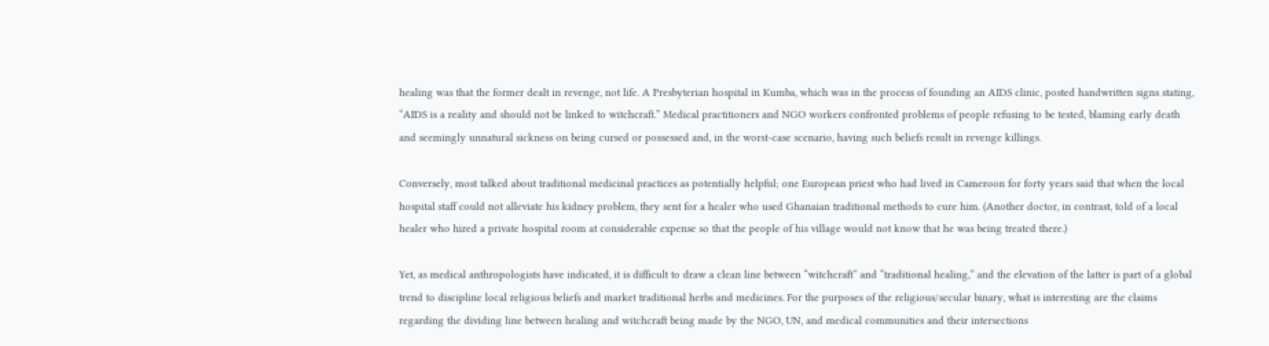healing was that the former dealt in revenge, not life. A Presbyterian hospital in Kumba, which was in the process of founding an AIDS clinic, posted handwritten signs stating, “AIDS is a reality and should not be linked to witchcraft.” Medical practitioners and NGO workers confronted problems of people refusing to be tested, blaming early death and seemingly unnatural sickness on being cursed or possessed and, in the worst-case scenario, having such beliefs result in revenge killings.

Conversely, most talked about traditional medicinal practices as potentially helpful; one European priest who had lived in Cameroon for forty years said that when the local hospital staff could not alleviate his kidney problem, they sent for a healer who used Ghanaian traditional methods to cure him. (Another doctor, in contrast, told of a local healer who hired a private hospital room at considerable expense so that the people of his village would not know that he was being treated there.)

Yet, as medical anthropologists have indicated, it is difficult to draw a clean line between “witchcraft” and “traditional healing,” and the elevation of the latter is part of a global trend to discipline local religious beliefs and market traditional herbs and medicines. For the purposes of the religious/secular binary, what is interesting are the claims regarding the dividing line between healing and witchcraft being made by the NGO, UN, and medical communities and their intersections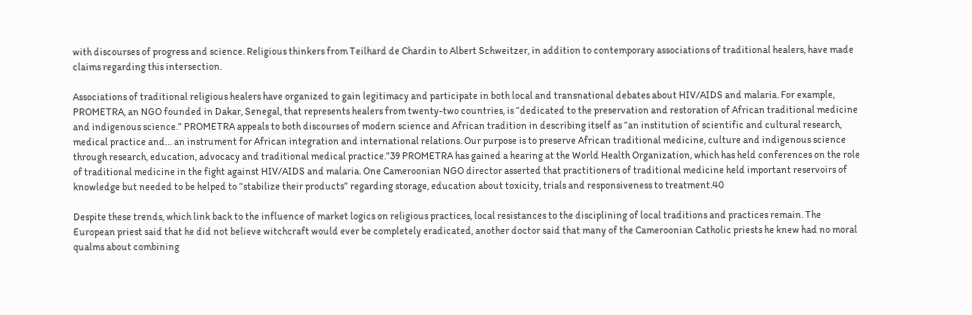with discourses of progress and science. Religious thinkers from Teilhard de Chardin to Albert Schweitzer, in addition to contemporary associations of traditional healers, have made claims regarding this intersection.

Associations of traditional religious healers have organized to gain legitimacy and participate in both local and transnational debates about HIV/AIDS and malaria. For example, PROMETRA, an NGO founded in Dakar, Senegal, that represents healers from twenty-two countries, is “dedicated to the preservation and restoration of African traditional medicine and indigenous science.” PROMETRA appeals to both discourses of modern science and African tradition in describing itself as “an institution of scientific and cultural research, medical practice and… an instrument for African integration and international relations. Our purpose is to preserve African traditional medicine, culture and indigenous science through research, education, advocacy and traditional medical practice.”39 PROMETRA has gained a hearing at the World Health Organization, which has held conferences on the role of traditional medicine in the fight against HIV/AIDS and malaria. One Cameroonian NGO director asserted that practitioners of traditional medicine held important reservoirs of knowledge but needed to be helped to “stabilize their products” regarding storage, education about toxicity, trials and responsiveness to treatment.40

Despite these trends, which link back to the influence of market logics on religious practices, local resistances to the disciplining of local traditions and practices remain. The European priest said that he did not believe witchcraft would ever be completely eradicated, another doctor said that many of the Cameroonian Catholic priests he knew had no moral qualms about combining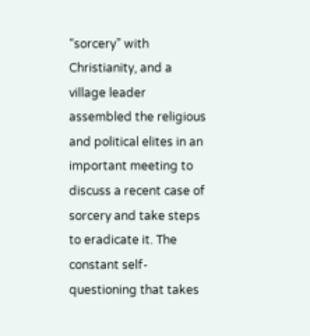“sorcery” with Christianity, and a village leader assembled the religious and political elites in an important meeting to discuss a recent case of sorcery and take steps to eradicate it. The constant self-questioning that takes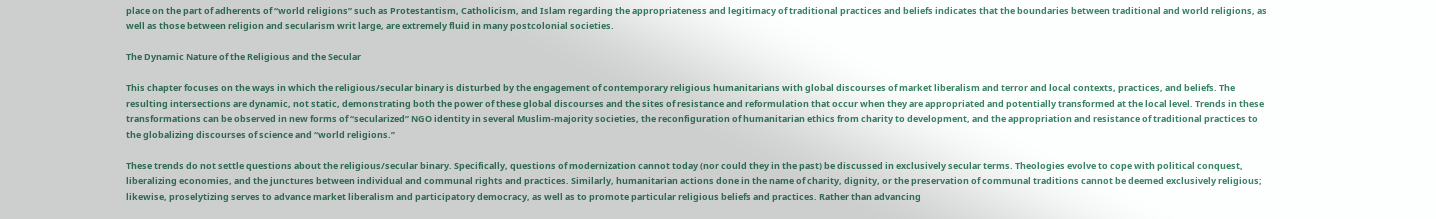place on the part of adherents of “world religions” such as Protestantism, Catholicism, and Islam regarding the appropriateness and legitimacy of traditional practices and beliefs indicates that the boundaries between traditional and world religions, as well as those between religion and secularism writ large, are extremely fluid in many postcolonial societies.

The Dynamic Nature of the Religious and the Secular

This chapter focuses on the ways in which the religious/secular binary is disturbed by the engagement of contemporary religious humanitarians with global discourses of market liberalism and terror and local contexts, practices, and beliefs. The resulting intersections are dynamic, not static, demonstrating both the power of these global discourses and the sites of resistance and reformulation that occur when they are appropriated and potentially transformed at the local level. Trends in these transformations can be observed in new forms of “secularized” NGO identity in several Muslim-majority societies, the reconfiguration of humanitarian ethics from charity to development, and the appropriation and resistance of traditional practices to the globalizing discourses of science and “world religions.”

These trends do not settle questions about the religious/secular binary. Specifically, questions of modernization cannot today (nor could they in the past) be discussed in exclusively secular terms. Theologies evolve to cope with political conquest, liberalizing economies, and the junctures between individual and communal rights and practices. Similarly, humanitarian actions done in the name of charity, dignity, or the preservation of communal traditions cannot be deemed exclusively religious; likewise, proselytizing serves to advance market liberalism and participatory democracy, as well as to promote particular religious beliefs and practices. Rather than advancing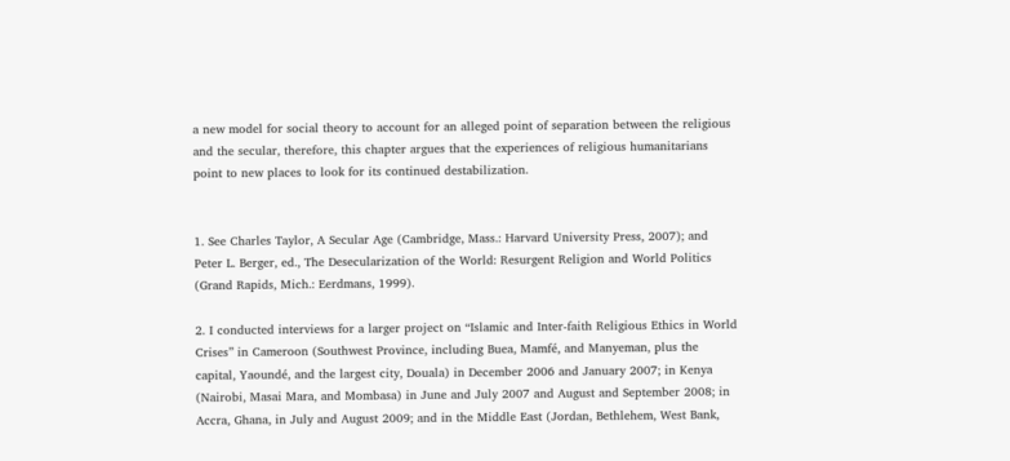a new model for social theory to account for an alleged point of separation between the religious and the secular, therefore, this chapter argues that the experiences of religious humanitarians point to new places to look for its continued destabilization.


1. See Charles Taylor, A Secular Age (Cambridge, Mass.: Harvard University Press, 2007); and Peter L. Berger, ed., The Desecularization of the World: Resurgent Religion and World Politics (Grand Rapids, Mich.: Eerdmans, 1999).

2. I conducted interviews for a larger project on “Islamic and Inter-faith Religious Ethics in World Crises” in Cameroon (Southwest Province, including Buea, Mamfé, and Manyeman, plus the capital, Yaoundé, and the largest city, Douala) in December 2006 and January 2007; in Kenya (Nairobi, Masai Mara, and Mombasa) in June and July 2007 and August and September 2008; in Accra, Ghana, in July and August 2009; and in the Middle East (Jordan, Bethlehem, West Bank,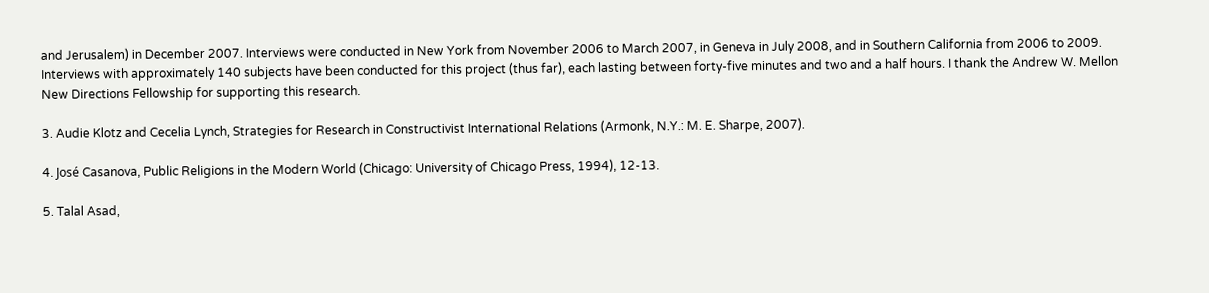and Jerusalem) in December 2007. Interviews were conducted in New York from November 2006 to March 2007, in Geneva in July 2008, and in Southern California from 2006 to 2009. Interviews with approximately 140 subjects have been conducted for this project (thus far), each lasting between forty-five minutes and two and a half hours. I thank the Andrew W. Mellon New Directions Fellowship for supporting this research.

3. Audie Klotz and Cecelia Lynch, Strategies for Research in Constructivist International Relations (Armonk, N.Y.: M. E. Sharpe, 2007).

4. José Casanova, Public Religions in the Modern World (Chicago: University of Chicago Press, 1994), 12-13.

5. Talal Asad,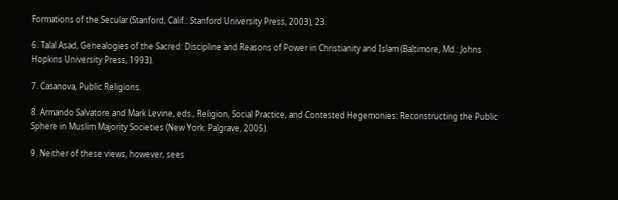Formations of the Secular (Stanford, Calif.: Stanford University Press, 2003), 23.

6. Talal Asad, Genealogies of the Sacred: Discipline and Reasons of Power in Christianity and Islam (Baltimore, Md.: Johns Hopkins University Press, 1993).

7. Casanova, Public Religions.

8. Armando Salvatore and Mark Levine, eds., Religion, Social Practice, and Contested Hegemonies: Reconstructing the Public Sphere in Muslim Majority Societies (New York: Palgrave, 2005).

9. Neither of these views, however, sees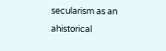secularism as an ahistorical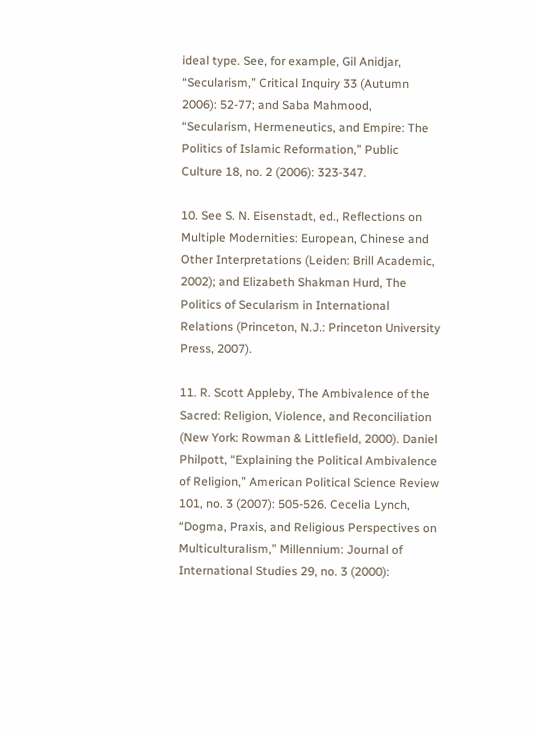ideal type. See, for example, Gil Anidjar, “Secularism,” Critical Inquiry 33 (Autumn 2006): 52-77; and Saba Mahmood, “Secularism, Hermeneutics, and Empire: The Politics of Islamic Reformation,” Public Culture 18, no. 2 (2006): 323-347.

10. See S. N. Eisenstadt, ed., Reflections on Multiple Modernities: European, Chinese and Other Interpretations (Leiden: Brill Academic, 2002); and Elizabeth Shakman Hurd, The Politics of Secularism in International Relations (Princeton, N.J.: Princeton University Press, 2007).

11. R. Scott Appleby, The Ambivalence of the Sacred: Religion, Violence, and Reconciliation (New York: Rowman & Littlefield, 2000). Daniel Philpott, “Explaining the Political Ambivalence of Religion,” American Political Science Review 101, no. 3 (2007): 505-526. Cecelia Lynch, “Dogma, Praxis, and Religious Perspectives on Multiculturalism,” Millennium: Journal of International Studies 29, no. 3 (2000):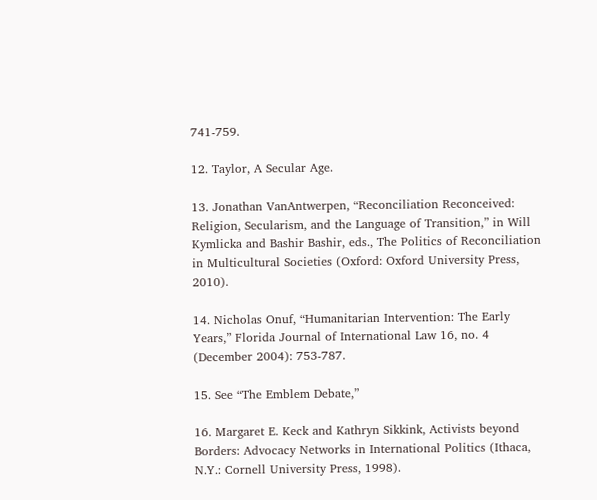741-759.

12. Taylor, A Secular Age.

13. Jonathan VanAntwerpen, “Reconciliation Reconceived: Religion, Secularism, and the Language of Transition,” in Will Kymlicka and Bashir Bashir, eds., The Politics of Reconciliation in Multicultural Societies (Oxford: Oxford University Press, 2010).

14. Nicholas Onuf, “Humanitarian Intervention: The Early Years,” Florida Journal of International Law 16, no. 4 (December 2004): 753-787.

15. See “The Emblem Debate,”

16. Margaret E. Keck and Kathryn Sikkink, Activists beyond Borders: Advocacy Networks in International Politics (Ithaca, N.Y.: Cornell University Press, 1998).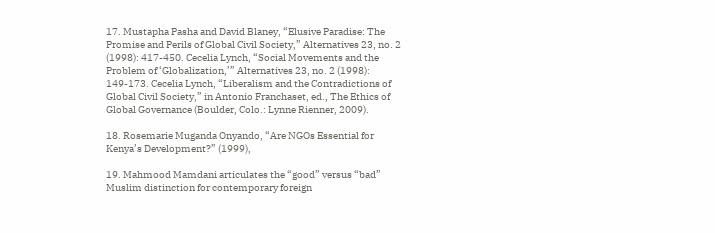17. Mustapha Pasha and David Blaney, “Elusive Paradise: The Promise and Perils of Global Civil Society,” Alternatives 23, no. 2 (1998): 417-450. Cecelia Lynch, “Social Movements and the Problem of ‘Globalization,’” Alternatives 23, no. 2 (1998): 149-173. Cecelia Lynch, “Liberalism and the Contradictions of Global Civil Society,” in Antonio Franchaset, ed., The Ethics of Global Governance (Boulder, Colo.: Lynne Rienner, 2009).

18. Rosemarie Muganda Onyando, “Are NGOs Essential for Kenya’s Development?” (1999),

19. Mahmood Mamdani articulates the “good” versus “bad” Muslim distinction for contemporary foreign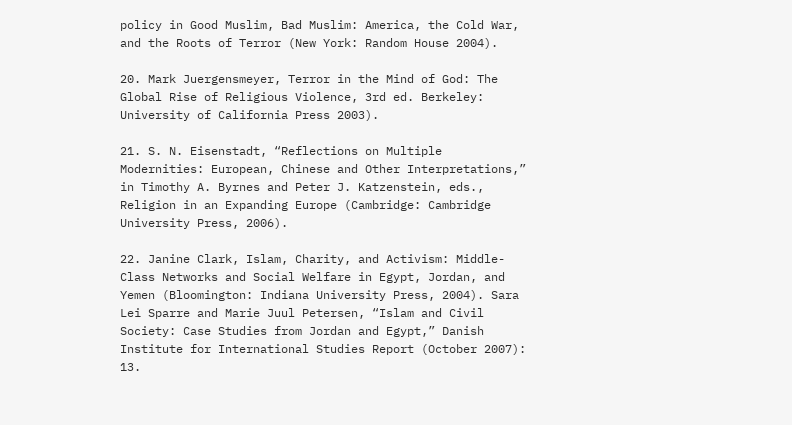policy in Good Muslim, Bad Muslim: America, the Cold War, and the Roots of Terror (New York: Random House 2004).

20. Mark Juergensmeyer, Terror in the Mind of God: The Global Rise of Religious Violence, 3rd ed. Berkeley: University of California Press 2003).

21. S. N. Eisenstadt, “Reflections on Multiple Modernities: European, Chinese and Other Interpretations,” in Timothy A. Byrnes and Peter J. Katzenstein, eds., Religion in an Expanding Europe (Cambridge: Cambridge University Press, 2006).

22. Janine Clark, Islam, Charity, and Activism: Middle-Class Networks and Social Welfare in Egypt, Jordan, and Yemen (Bloomington: Indiana University Press, 2004). Sara Lei Sparre and Marie Juul Petersen, “Islam and Civil Society: Case Studies from Jordan and Egypt,” Danish Institute for International Studies Report (October 2007): 13.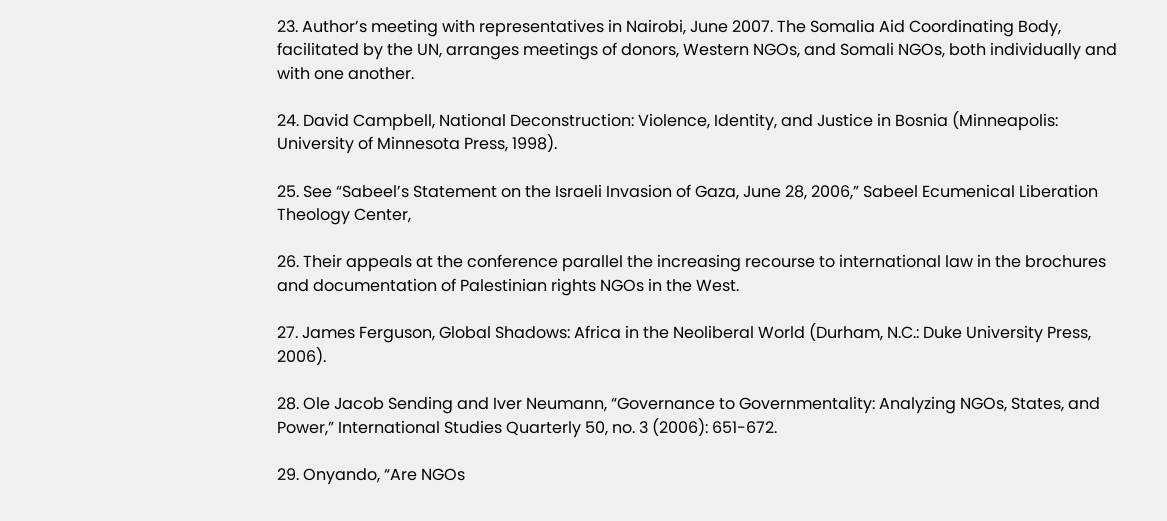23. Author’s meeting with representatives in Nairobi, June 2007. The Somalia Aid Coordinating Body, facilitated by the UN, arranges meetings of donors, Western NGOs, and Somali NGOs, both individually and with one another.

24. David Campbell, National Deconstruction: Violence, Identity, and Justice in Bosnia (Minneapolis: University of Minnesota Press, 1998).

25. See “Sabeel’s Statement on the Israeli Invasion of Gaza, June 28, 2006,” Sabeel Ecumenical Liberation Theology Center,

26. Their appeals at the conference parallel the increasing recourse to international law in the brochures and documentation of Palestinian rights NGOs in the West.

27. James Ferguson, Global Shadows: Africa in the Neoliberal World (Durham, N.C.: Duke University Press, 2006).

28. Ole Jacob Sending and Iver Neumann, “Governance to Governmentality: Analyzing NGOs, States, and Power,” International Studies Quarterly 50, no. 3 (2006): 651-672.

29. Onyando, “Are NGOs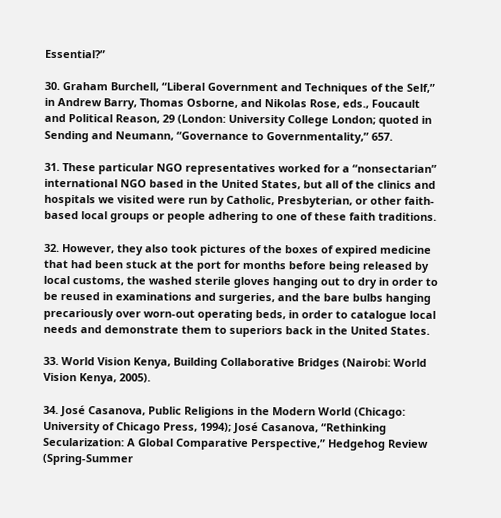Essential?”

30. Graham Burchell, “Liberal Government and Techniques of the Self,” in Andrew Barry, Thomas Osborne, and Nikolas Rose, eds., Foucault and Political Reason, 29 (London: University College London; quoted in Sending and Neumann, “Governance to Governmentality,” 657.

31. These particular NGO representatives worked for a “nonsectarian” international NGO based in the United States, but all of the clinics and hospitals we visited were run by Catholic, Presbyterian, or other faith-based local groups or people adhering to one of these faith traditions.

32. However, they also took pictures of the boxes of expired medicine that had been stuck at the port for months before being released by local customs, the washed sterile gloves hanging out to dry in order to be reused in examinations and surgeries, and the bare bulbs hanging precariously over worn-out operating beds, in order to catalogue local needs and demonstrate them to superiors back in the United States.

33. World Vision Kenya, Building Collaborative Bridges (Nairobi: World Vision Kenya, 2005).

34. José Casanova, Public Religions in the Modern World (Chicago: University of Chicago Press, 1994); José Casanova, “Rethinking Secularization: A Global Comparative Perspective,” Hedgehog Review (Spring-Summer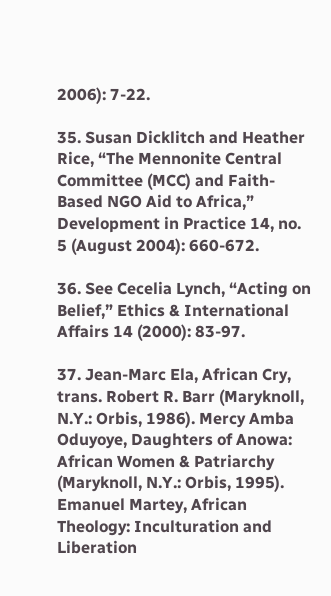2006): 7-22.

35. Susan Dicklitch and Heather Rice, “The Mennonite Central Committee (MCC) and Faith-Based NGO Aid to Africa,” Development in Practice 14, no. 5 (August 2004): 660-672.

36. See Cecelia Lynch, “Acting on Belief,” Ethics & International Affairs 14 (2000): 83-97.

37. Jean-Marc Ela, African Cry, trans. Robert R. Barr (Maryknoll, N.Y.: Orbis, 1986). Mercy Amba Oduyoye, Daughters of Anowa: African Women & Patriarchy (Maryknoll, N.Y.: Orbis, 1995). Emanuel Martey, African Theology: Inculturation and Liberation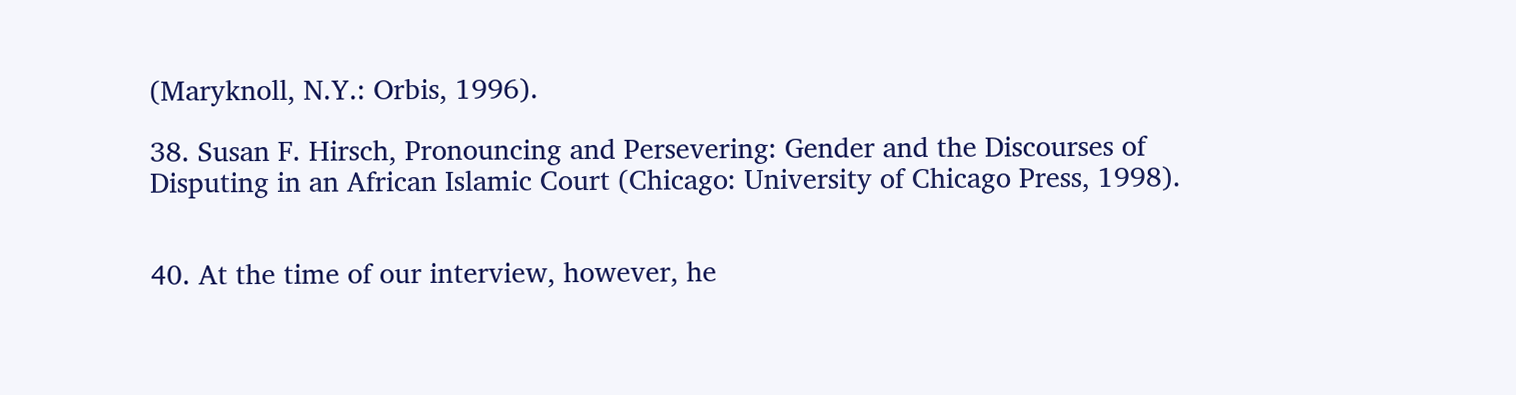(Maryknoll, N.Y.: Orbis, 1996).

38. Susan F. Hirsch, Pronouncing and Persevering: Gender and the Discourses of Disputing in an African Islamic Court (Chicago: University of Chicago Press, 1998).


40. At the time of our interview, however, he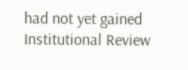had not yet gained Institutional Review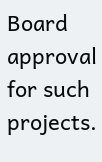Board approval for such projects.